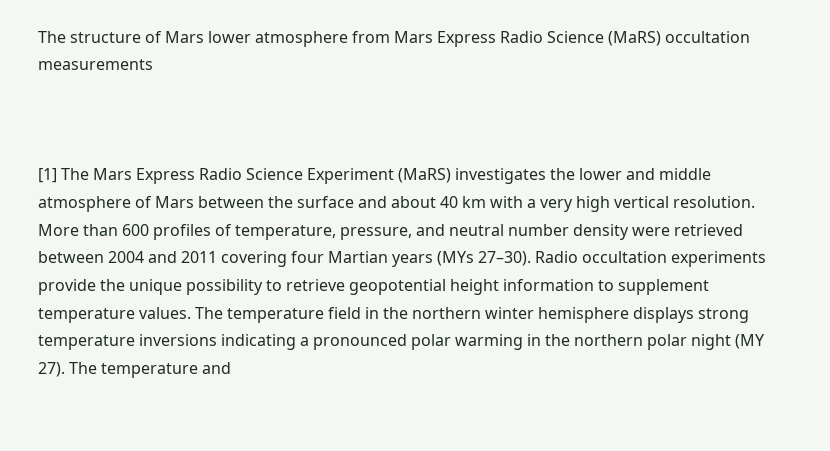The structure of Mars lower atmosphere from Mars Express Radio Science (MaRS) occultation measurements



[1] The Mars Express Radio Science Experiment (MaRS) investigates the lower and middle atmosphere of Mars between the surface and about 40 km with a very high vertical resolution. More than 600 profiles of temperature, pressure, and neutral number density were retrieved between 2004 and 2011 covering four Martian years (MYs 27–30). Radio occultation experiments provide the unique possibility to retrieve geopotential height information to supplement temperature values. The temperature field in the northern winter hemisphere displays strong temperature inversions indicating a pronounced polar warming in the northern polar night (MY 27). The temperature and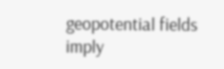geopotential fields imply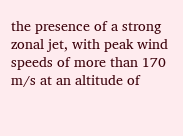the presence of a strong zonal jet, with peak wind speeds of more than 170 m/s at an altitude of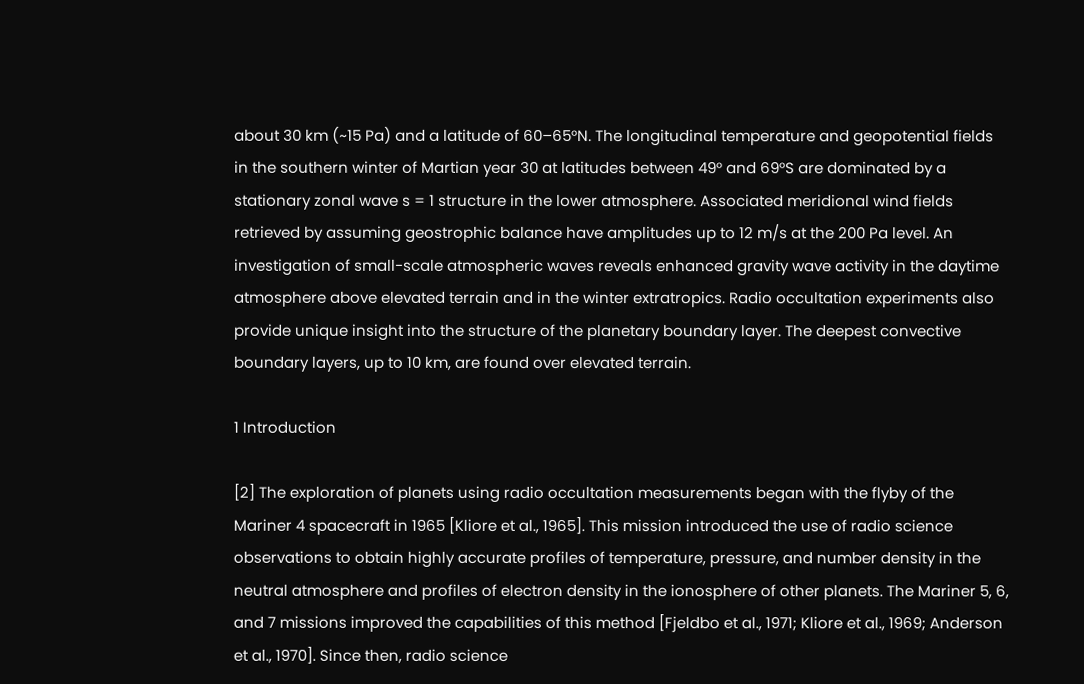about 30 km (~15 Pa) and a latitude of 60–65°N. The longitudinal temperature and geopotential fields in the southern winter of Martian year 30 at latitudes between 49° and 69°S are dominated by a stationary zonal wave s = 1 structure in the lower atmosphere. Associated meridional wind fields retrieved by assuming geostrophic balance have amplitudes up to 12 m/s at the 200 Pa level. An investigation of small-scale atmospheric waves reveals enhanced gravity wave activity in the daytime atmosphere above elevated terrain and in the winter extratropics. Radio occultation experiments also provide unique insight into the structure of the planetary boundary layer. The deepest convective boundary layers, up to 10 km, are found over elevated terrain.

1 Introduction

[2] The exploration of planets using radio occultation measurements began with the flyby of the Mariner 4 spacecraft in 1965 [Kliore et al., 1965]. This mission introduced the use of radio science observations to obtain highly accurate profiles of temperature, pressure, and number density in the neutral atmosphere and profiles of electron density in the ionosphere of other planets. The Mariner 5, 6, and 7 missions improved the capabilities of this method [Fjeldbo et al., 1971; Kliore et al., 1969; Anderson et al., 1970]. Since then, radio science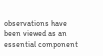observations have been viewed as an essential component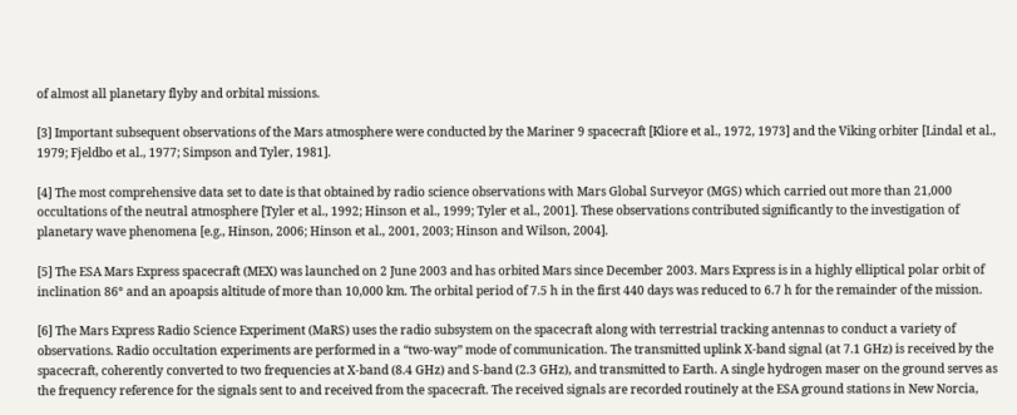of almost all planetary flyby and orbital missions.

[3] Important subsequent observations of the Mars atmosphere were conducted by the Mariner 9 spacecraft [Kliore et al., 1972, 1973] and the Viking orbiter [Lindal et al., 1979; Fjeldbo et al., 1977; Simpson and Tyler, 1981].

[4] The most comprehensive data set to date is that obtained by radio science observations with Mars Global Surveyor (MGS) which carried out more than 21,000 occultations of the neutral atmosphere [Tyler et al., 1992; Hinson et al., 1999; Tyler et al., 2001]. These observations contributed significantly to the investigation of planetary wave phenomena [e.g., Hinson, 2006; Hinson et al., 2001, 2003; Hinson and Wilson, 2004].

[5] The ESA Mars Express spacecraft (MEX) was launched on 2 June 2003 and has orbited Mars since December 2003. Mars Express is in a highly elliptical polar orbit of inclination 86° and an apoapsis altitude of more than 10,000 km. The orbital period of 7.5 h in the first 440 days was reduced to 6.7 h for the remainder of the mission.

[6] The Mars Express Radio Science Experiment (MaRS) uses the radio subsystem on the spacecraft along with terrestrial tracking antennas to conduct a variety of observations. Radio occultation experiments are performed in a “two-way” mode of communication. The transmitted uplink X-band signal (at 7.1 GHz) is received by the spacecraft, coherently converted to two frequencies at X-band (8.4 GHz) and S-band (2.3 GHz), and transmitted to Earth. A single hydrogen maser on the ground serves as the frequency reference for the signals sent to and received from the spacecraft. The received signals are recorded routinely at the ESA ground stations in New Norcia,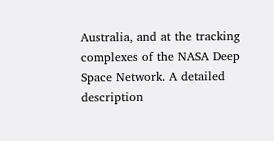Australia, and at the tracking complexes of the NASA Deep Space Network. A detailed description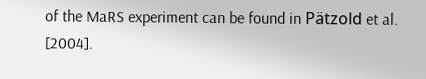of the MaRS experiment can be found in Pätzold et al. [2004].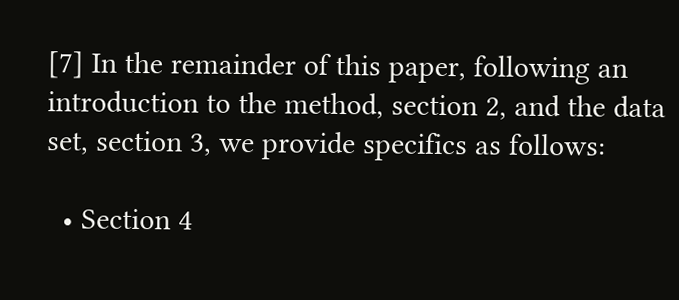[7] In the remainder of this paper, following an introduction to the method, section 2, and the data set, section 3, we provide specifics as follows:

  • Section 4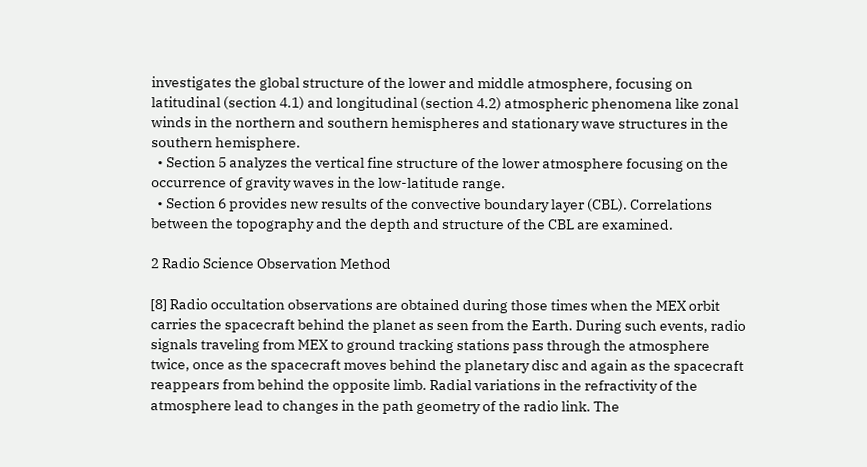investigates the global structure of the lower and middle atmosphere, focusing on latitudinal (section 4.1) and longitudinal (section 4.2) atmospheric phenomena like zonal winds in the northern and southern hemispheres and stationary wave structures in the southern hemisphere.
  • Section 5 analyzes the vertical fine structure of the lower atmosphere focusing on the occurrence of gravity waves in the low-latitude range.
  • Section 6 provides new results of the convective boundary layer (CBL). Correlations between the topography and the depth and structure of the CBL are examined.

2 Radio Science Observation Method

[8] Radio occultation observations are obtained during those times when the MEX orbit carries the spacecraft behind the planet as seen from the Earth. During such events, radio signals traveling from MEX to ground tracking stations pass through the atmosphere twice, once as the spacecraft moves behind the planetary disc and again as the spacecraft reappears from behind the opposite limb. Radial variations in the refractivity of the atmosphere lead to changes in the path geometry of the radio link. The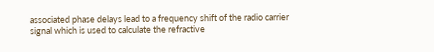associated phase delays lead to a frequency shift of the radio carrier signal which is used to calculate the refractive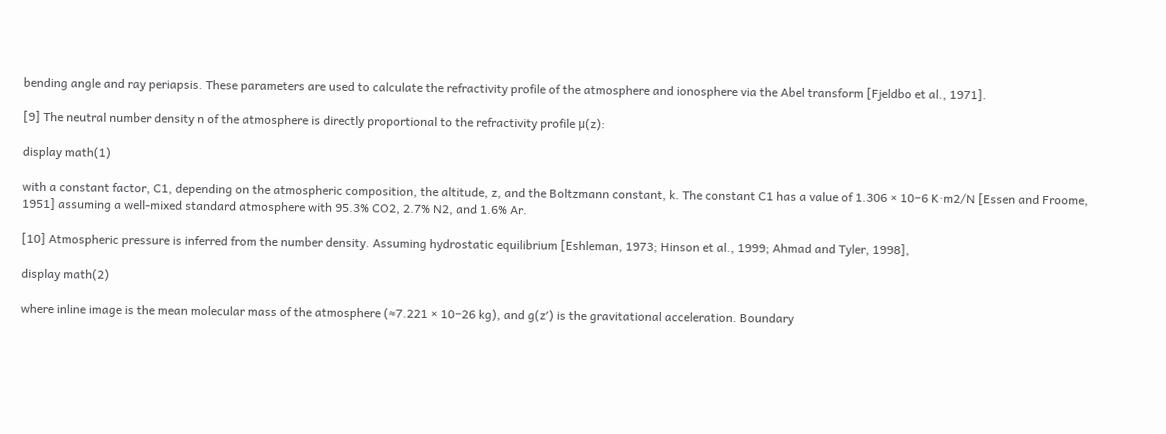bending angle and ray periapsis. These parameters are used to calculate the refractivity profile of the atmosphere and ionosphere via the Abel transform [Fjeldbo et al., 1971].

[9] The neutral number density n of the atmosphere is directly proportional to the refractivity profile μ(z):

display math(1)

with a constant factor, C1, depending on the atmospheric composition, the altitude, z, and the Boltzmann constant, k. The constant C1 has a value of 1.306 × 10−6 K·m2/N [Essen and Froome, 1951] assuming a well-mixed standard atmosphere with 95.3% CO2, 2.7% N2, and 1.6% Ar.

[10] Atmospheric pressure is inferred from the number density. Assuming hydrostatic equilibrium [Eshleman, 1973; Hinson et al., 1999; Ahmad and Tyler, 1998],

display math(2)

where inline image is the mean molecular mass of the atmosphere (≈7.221 × 10−26 kg), and g(z′) is the gravitational acceleration. Boundary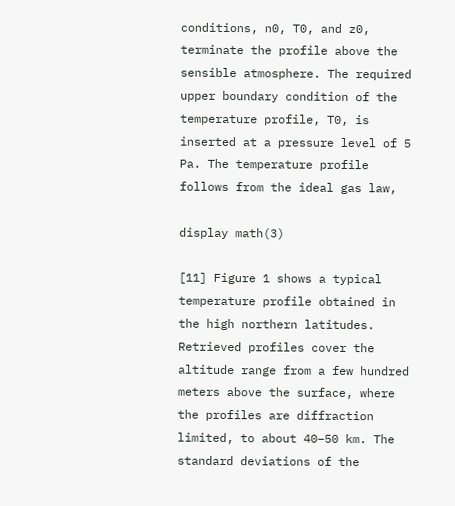conditions, n0, T0, and z0, terminate the profile above the sensible atmosphere. The required upper boundary condition of the temperature profile, T0, is inserted at a pressure level of 5 Pa. The temperature profile follows from the ideal gas law,

display math(3)

[11] Figure 1 shows a typical temperature profile obtained in the high northern latitudes. Retrieved profiles cover the altitude range from a few hundred meters above the surface, where the profiles are diffraction limited, to about 40–50 km. The standard deviations of the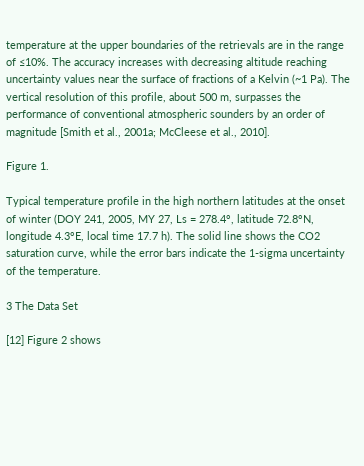temperature at the upper boundaries of the retrievals are in the range of ≤10%. The accuracy increases with decreasing altitude reaching uncertainty values near the surface of fractions of a Kelvin (~1 Pa). The vertical resolution of this profile, about 500 m, surpasses the performance of conventional atmospheric sounders by an order of magnitude [Smith et al., 2001a; McCleese et al., 2010].

Figure 1.

Typical temperature profile in the high northern latitudes at the onset of winter (DOY 241, 2005, MY 27, Ls = 278.4°, latitude 72.8°N, longitude 4.3°E, local time 17.7 h). The solid line shows the CO2 saturation curve, while the error bars indicate the 1-sigma uncertainty of the temperature.

3 The Data Set

[12] Figure 2 shows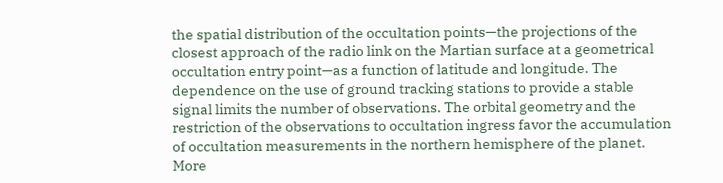the spatial distribution of the occultation points—the projections of the closest approach of the radio link on the Martian surface at a geometrical occultation entry point—as a function of latitude and longitude. The dependence on the use of ground tracking stations to provide a stable signal limits the number of observations. The orbital geometry and the restriction of the observations to occultation ingress favor the accumulation of occultation measurements in the northern hemisphere of the planet. More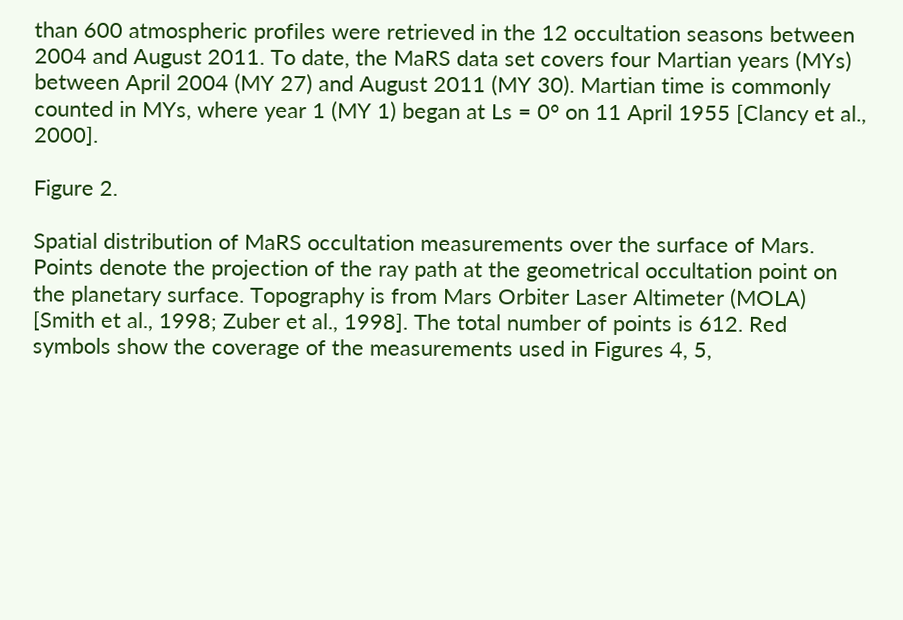than 600 atmospheric profiles were retrieved in the 12 occultation seasons between 2004 and August 2011. To date, the MaRS data set covers four Martian years (MYs) between April 2004 (MY 27) and August 2011 (MY 30). Martian time is commonly counted in MYs, where year 1 (MY 1) began at Ls = 0° on 11 April 1955 [Clancy et al., 2000].

Figure 2.

Spatial distribution of MaRS occultation measurements over the surface of Mars. Points denote the projection of the ray path at the geometrical occultation point on the planetary surface. Topography is from Mars Orbiter Laser Altimeter (MOLA) [Smith et al., 1998; Zuber et al., 1998]. The total number of points is 612. Red symbols show the coverage of the measurements used in Figures 4, 5,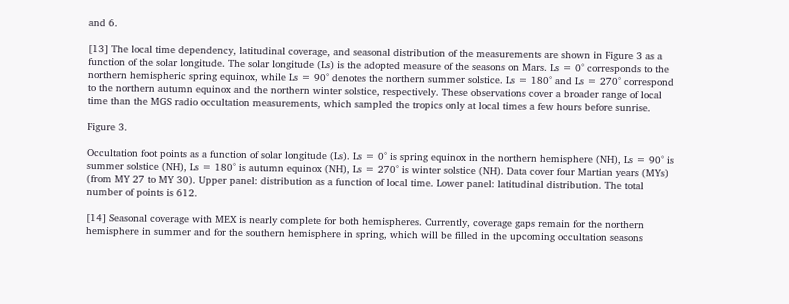and 6.

[13] The local time dependency, latitudinal coverage, and seasonal distribution of the measurements are shown in Figure 3 as a function of the solar longitude. The solar longitude (Ls) is the adopted measure of the seasons on Mars. Ls = 0° corresponds to the northern hemispheric spring equinox, while Ls = 90° denotes the northern summer solstice. Ls = 180° and Ls = 270° correspond to the northern autumn equinox and the northern winter solstice, respectively. These observations cover a broader range of local time than the MGS radio occultation measurements, which sampled the tropics only at local times a few hours before sunrise.

Figure 3.

Occultation foot points as a function of solar longitude (Ls). Ls = 0° is spring equinox in the northern hemisphere (NH), Ls = 90° is summer solstice (NH), Ls = 180° is autumn equinox (NH), Ls = 270° is winter solstice (NH). Data cover four Martian years (MYs) (from MY 27 to MY 30). Upper panel: distribution as a function of local time. Lower panel: latitudinal distribution. The total number of points is 612.

[14] Seasonal coverage with MEX is nearly complete for both hemispheres. Currently, coverage gaps remain for the northern hemisphere in summer and for the southern hemisphere in spring, which will be filled in the upcoming occultation seasons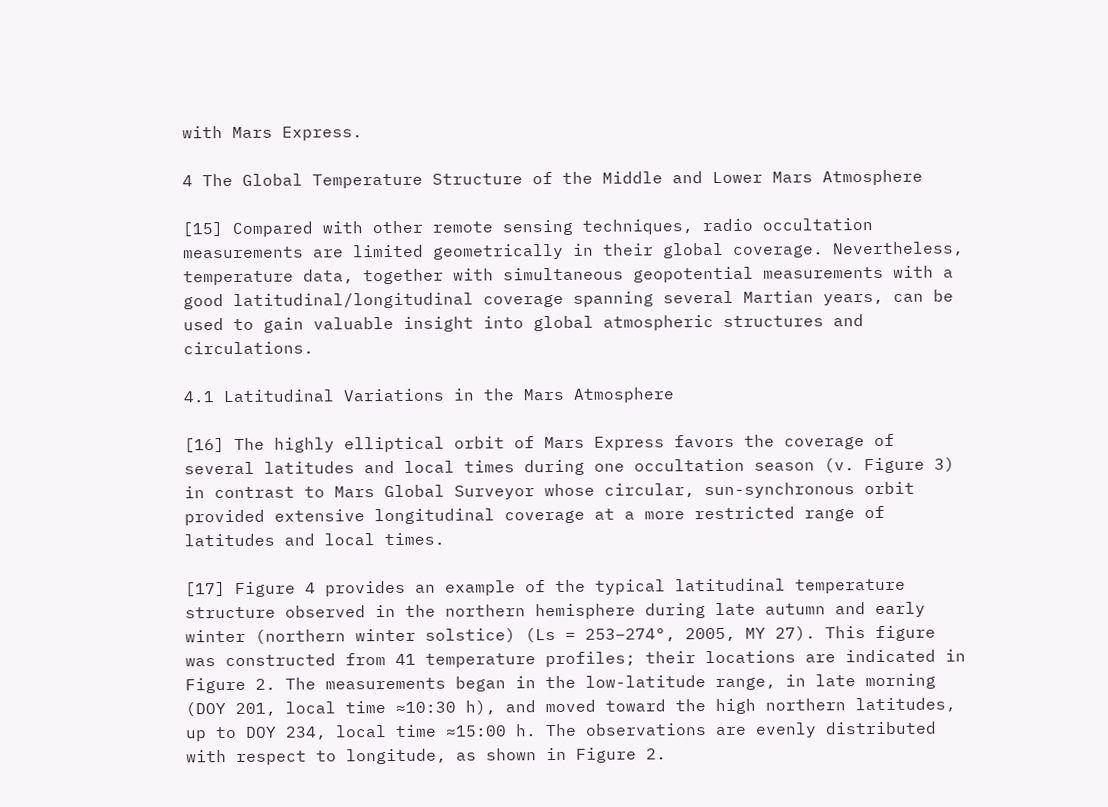with Mars Express.

4 The Global Temperature Structure of the Middle and Lower Mars Atmosphere

[15] Compared with other remote sensing techniques, radio occultation measurements are limited geometrically in their global coverage. Nevertheless, temperature data, together with simultaneous geopotential measurements with a good latitudinal/longitudinal coverage spanning several Martian years, can be used to gain valuable insight into global atmospheric structures and circulations.

4.1 Latitudinal Variations in the Mars Atmosphere

[16] The highly elliptical orbit of Mars Express favors the coverage of several latitudes and local times during one occultation season (v. Figure 3) in contrast to Mars Global Surveyor whose circular, sun-synchronous orbit provided extensive longitudinal coverage at a more restricted range of latitudes and local times.

[17] Figure 4 provides an example of the typical latitudinal temperature structure observed in the northern hemisphere during late autumn and early winter (northern winter solstice) (Ls = 253–274°, 2005, MY 27). This figure was constructed from 41 temperature profiles; their locations are indicated in Figure 2. The measurements began in the low-latitude range, in late morning (DOY 201, local time ≈10:30 h), and moved toward the high northern latitudes, up to DOY 234, local time ≈15:00 h. The observations are evenly distributed with respect to longitude, as shown in Figure 2.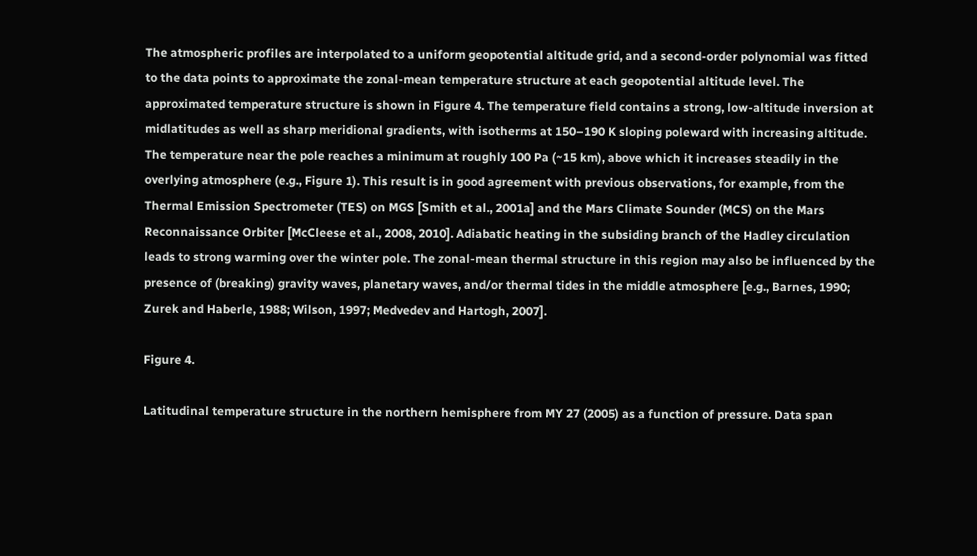The atmospheric profiles are interpolated to a uniform geopotential altitude grid, and a second-order polynomial was fitted to the data points to approximate the zonal-mean temperature structure at each geopotential altitude level. The approximated temperature structure is shown in Figure 4. The temperature field contains a strong, low-altitude inversion at midlatitudes as well as sharp meridional gradients, with isotherms at 150–190 K sloping poleward with increasing altitude. The temperature near the pole reaches a minimum at roughly 100 Pa (~15 km), above which it increases steadily in the overlying atmosphere (e.g., Figure 1). This result is in good agreement with previous observations, for example, from the Thermal Emission Spectrometer (TES) on MGS [Smith et al., 2001a] and the Mars Climate Sounder (MCS) on the Mars Reconnaissance Orbiter [McCleese et al., 2008, 2010]. Adiabatic heating in the subsiding branch of the Hadley circulation leads to strong warming over the winter pole. The zonal-mean thermal structure in this region may also be influenced by the presence of (breaking) gravity waves, planetary waves, and/or thermal tides in the middle atmosphere [e.g., Barnes, 1990; Zurek and Haberle, 1988; Wilson, 1997; Medvedev and Hartogh, 2007].

Figure 4.

Latitudinal temperature structure in the northern hemisphere from MY 27 (2005) as a function of pressure. Data span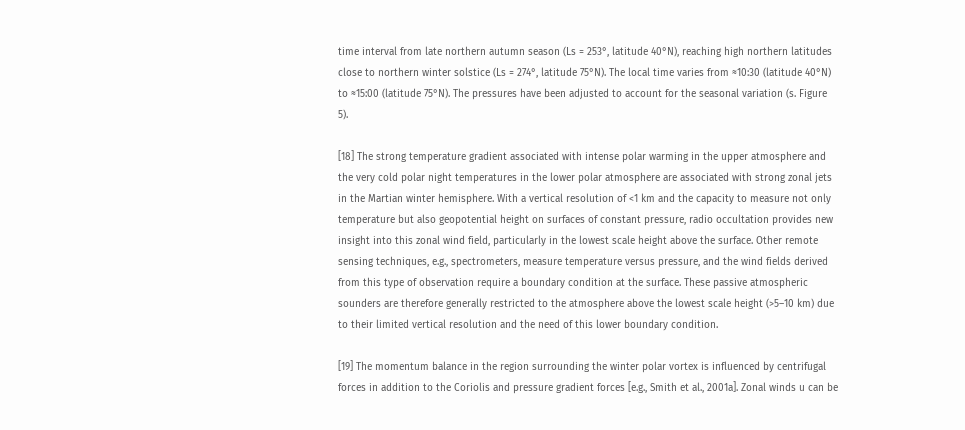time interval from late northern autumn season (Ls = 253°, latitude 40°N), reaching high northern latitudes close to northern winter solstice (Ls = 274°, latitude 75°N). The local time varies from ≈10:30 (latitude 40°N) to ≈15:00 (latitude 75°N). The pressures have been adjusted to account for the seasonal variation (s. Figure 5).

[18] The strong temperature gradient associated with intense polar warming in the upper atmosphere and the very cold polar night temperatures in the lower polar atmosphere are associated with strong zonal jets in the Martian winter hemisphere. With a vertical resolution of <1 km and the capacity to measure not only temperature but also geopotential height on surfaces of constant pressure, radio occultation provides new insight into this zonal wind field, particularly in the lowest scale height above the surface. Other remote sensing techniques, e.g., spectrometers, measure temperature versus pressure, and the wind fields derived from this type of observation require a boundary condition at the surface. These passive atmospheric sounders are therefore generally restricted to the atmosphere above the lowest scale height (>5–10 km) due to their limited vertical resolution and the need of this lower boundary condition.

[19] The momentum balance in the region surrounding the winter polar vortex is influenced by centrifugal forces in addition to the Coriolis and pressure gradient forces [e.g., Smith et al., 2001a]. Zonal winds u can be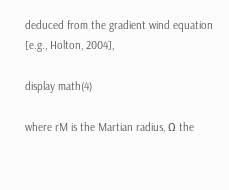deduced from the gradient wind equation [e.g., Holton, 2004],

display math(4)

where rM is the Martian radius, Ω the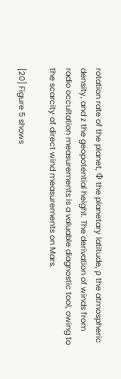rotation rate of the planet, Φ the planetary latitude, ρ the atmospheric density, and z the geopotential height. The derivation of winds from radio occultation measurements is a valuable diagnostic tool, owing to the scarcity of direct wind measurements on Mars.

[20] Figure 5 shows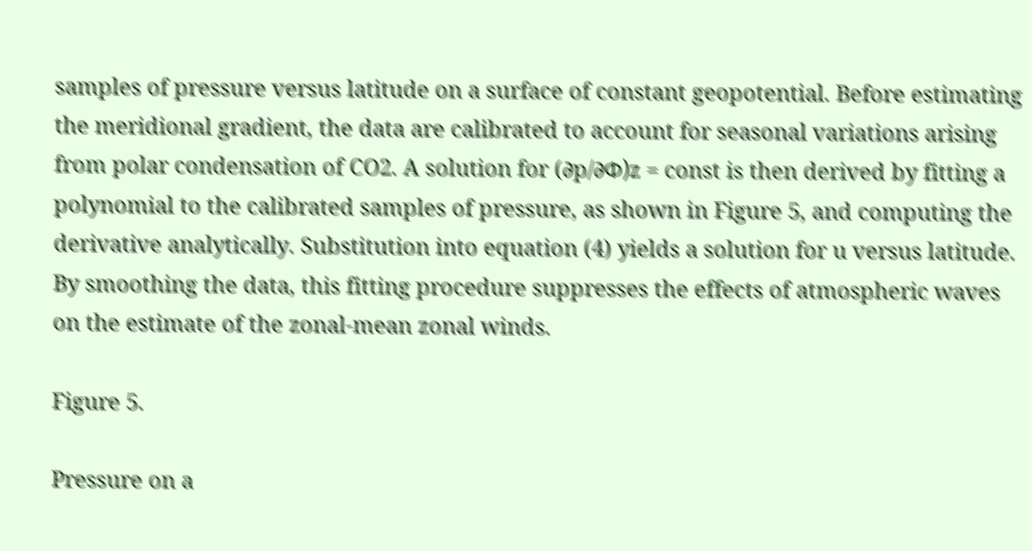samples of pressure versus latitude on a surface of constant geopotential. Before estimating the meridional gradient, the data are calibrated to account for seasonal variations arising from polar condensation of CO2. A solution for (∂p/∂Φ)z = const is then derived by fitting a polynomial to the calibrated samples of pressure, as shown in Figure 5, and computing the derivative analytically. Substitution into equation (4) yields a solution for u versus latitude. By smoothing the data, this fitting procedure suppresses the effects of atmospheric waves on the estimate of the zonal-mean zonal winds.

Figure 5.

Pressure on a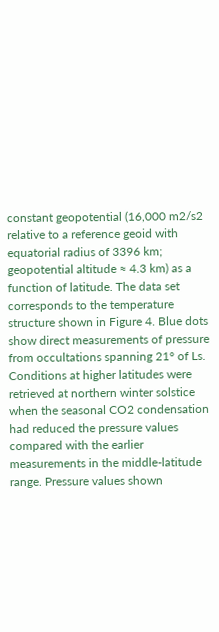constant geopotential (16,000 m2/s2 relative to a reference geoid with equatorial radius of 3396 km; geopotential altitude ≈ 4.3 km) as a function of latitude. The data set corresponds to the temperature structure shown in Figure 4. Blue dots show direct measurements of pressure from occultations spanning 21° of Ls. Conditions at higher latitudes were retrieved at northern winter solstice when the seasonal CO2 condensation had reduced the pressure values compared with the earlier measurements in the middle-latitude range. Pressure values shown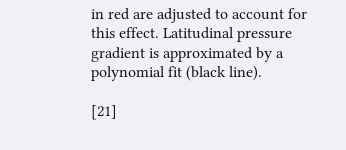in red are adjusted to account for this effect. Latitudinal pressure gradient is approximated by a polynomial fit (black line).

[21]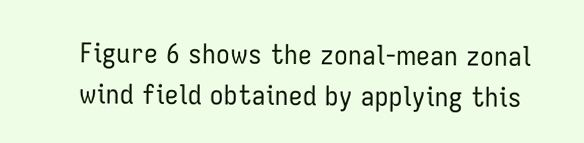Figure 6 shows the zonal-mean zonal wind field obtained by applying this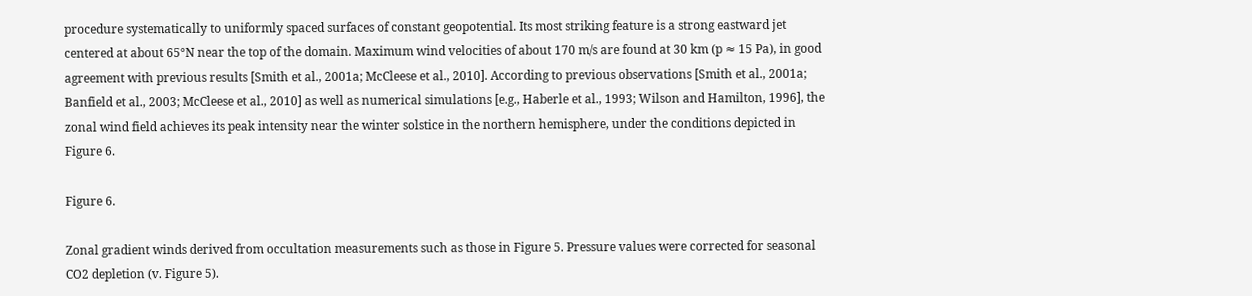procedure systematically to uniformly spaced surfaces of constant geopotential. Its most striking feature is a strong eastward jet centered at about 65°N near the top of the domain. Maximum wind velocities of about 170 m/s are found at 30 km (p ≈ 15 Pa), in good agreement with previous results [Smith et al., 2001a; McCleese et al., 2010]. According to previous observations [Smith et al., 2001a; Banfield et al., 2003; McCleese et al., 2010] as well as numerical simulations [e.g., Haberle et al., 1993; Wilson and Hamilton, 1996], the zonal wind field achieves its peak intensity near the winter solstice in the northern hemisphere, under the conditions depicted in Figure 6.

Figure 6.

Zonal gradient winds derived from occultation measurements such as those in Figure 5. Pressure values were corrected for seasonal CO2 depletion (v. Figure 5).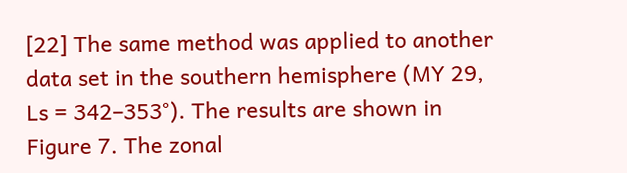[22] The same method was applied to another data set in the southern hemisphere (MY 29, Ls = 342–353°). The results are shown in Figure 7. The zonal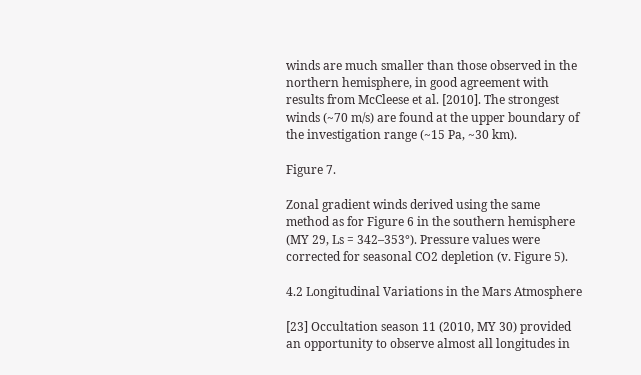winds are much smaller than those observed in the northern hemisphere, in good agreement with results from McCleese et al. [2010]. The strongest winds (~70 m/s) are found at the upper boundary of the investigation range (~15 Pa, ~30 km).

Figure 7.

Zonal gradient winds derived using the same method as for Figure 6 in the southern hemisphere (MY 29, Ls = 342–353°). Pressure values were corrected for seasonal CO2 depletion (v. Figure 5).

4.2 Longitudinal Variations in the Mars Atmosphere

[23] Occultation season 11 (2010, MY 30) provided an opportunity to observe almost all longitudes in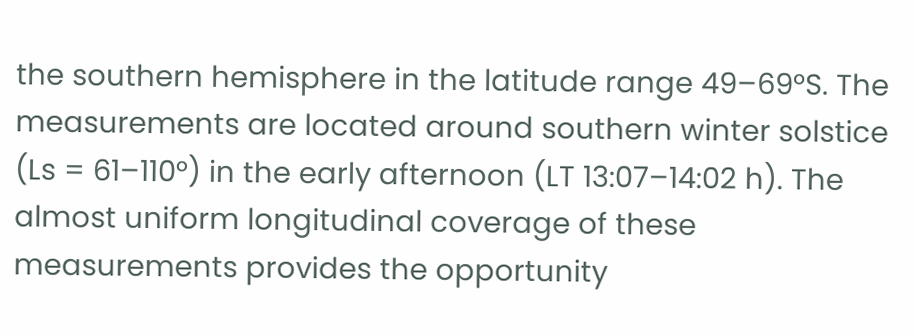the southern hemisphere in the latitude range 49–69°S. The measurements are located around southern winter solstice (Ls = 61–110°) in the early afternoon (LT 13:07–14:02 h). The almost uniform longitudinal coverage of these measurements provides the opportunity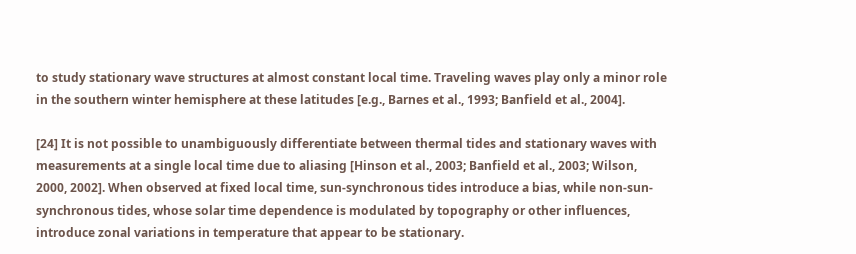to study stationary wave structures at almost constant local time. Traveling waves play only a minor role in the southern winter hemisphere at these latitudes [e.g., Barnes et al., 1993; Banfield et al., 2004].

[24] It is not possible to unambiguously differentiate between thermal tides and stationary waves with measurements at a single local time due to aliasing [Hinson et al., 2003; Banfield et al., 2003; Wilson, 2000, 2002]. When observed at fixed local time, sun-synchronous tides introduce a bias, while non-sun-synchronous tides, whose solar time dependence is modulated by topography or other influences, introduce zonal variations in temperature that appear to be stationary.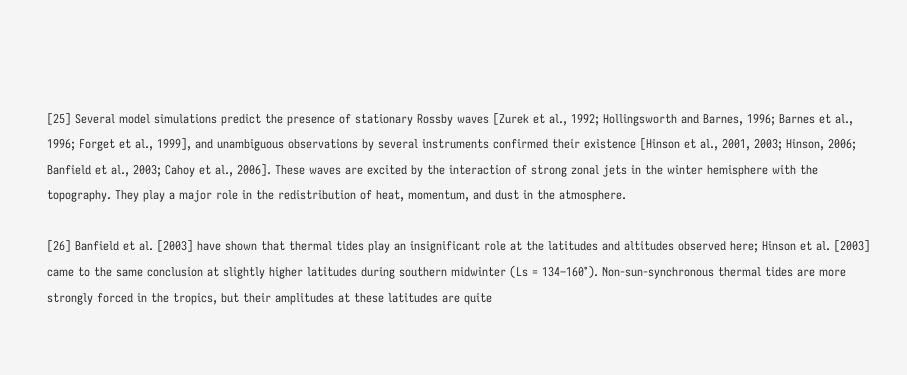[25] Several model simulations predict the presence of stationary Rossby waves [Zurek et al., 1992; Hollingsworth and Barnes, 1996; Barnes et al., 1996; Forget et al., 1999], and unambiguous observations by several instruments confirmed their existence [Hinson et al., 2001, 2003; Hinson, 2006; Banfield et al., 2003; Cahoy et al., 2006]. These waves are excited by the interaction of strong zonal jets in the winter hemisphere with the topography. They play a major role in the redistribution of heat, momentum, and dust in the atmosphere.

[26] Banfield et al. [2003] have shown that thermal tides play an insignificant role at the latitudes and altitudes observed here; Hinson et al. [2003] came to the same conclusion at slightly higher latitudes during southern midwinter (Ls = 134–160°). Non-sun-synchronous thermal tides are more strongly forced in the tropics, but their amplitudes at these latitudes are quite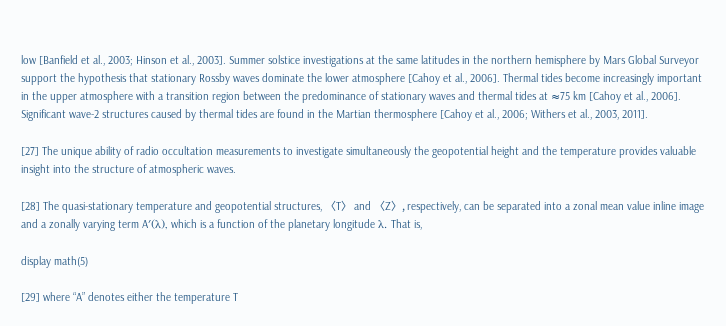low [Banfield et al., 2003; Hinson et al., 2003]. Summer solstice investigations at the same latitudes in the northern hemisphere by Mars Global Surveyor support the hypothesis that stationary Rossby waves dominate the lower atmosphere [Cahoy et al., 2006]. Thermal tides become increasingly important in the upper atmosphere with a transition region between the predominance of stationary waves and thermal tides at ≈75 km [Cahoy et al., 2006]. Significant wave-2 structures caused by thermal tides are found in the Martian thermosphere [Cahoy et al., 2006; Withers et al., 2003, 2011].

[27] The unique ability of radio occultation measurements to investigate simultaneously the geopotential height and the temperature provides valuable insight into the structure of atmospheric waves.

[28] The quasi-stationary temperature and geopotential structures, 〈T〉 and 〈Z〉, respectively, can be separated into a zonal mean value inline image and a zonally varying term A′(λ), which is a function of the planetary longitude λ. That is,

display math(5)

[29] where “A” denotes either the temperature T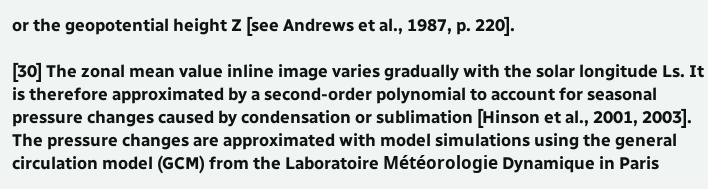or the geopotential height Z [see Andrews et al., 1987, p. 220].

[30] The zonal mean value inline image varies gradually with the solar longitude Ls. It is therefore approximated by a second-order polynomial to account for seasonal pressure changes caused by condensation or sublimation [Hinson et al., 2001, 2003]. The pressure changes are approximated with model simulations using the general circulation model (GCM) from the Laboratoire Météorologie Dynamique in Paris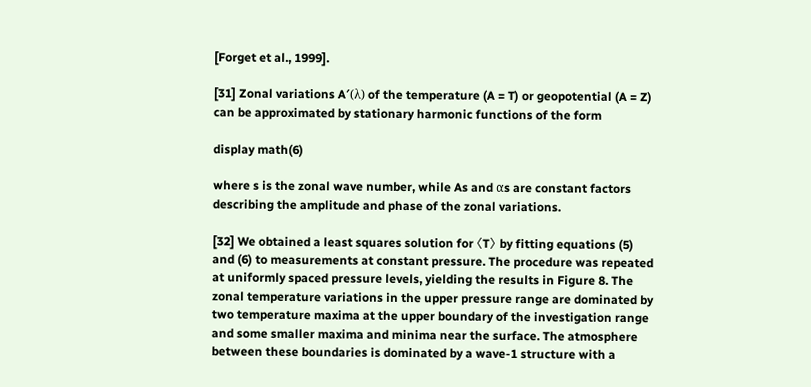[Forget et al., 1999].

[31] Zonal variations A′(λ) of the temperature (A = T) or geopotential (A = Z) can be approximated by stationary harmonic functions of the form

display math(6)

where s is the zonal wave number, while As and αs are constant factors describing the amplitude and phase of the zonal variations.

[32] We obtained a least squares solution for 〈T〉 by fitting equations (5) and (6) to measurements at constant pressure. The procedure was repeated at uniformly spaced pressure levels, yielding the results in Figure 8. The zonal temperature variations in the upper pressure range are dominated by two temperature maxima at the upper boundary of the investigation range and some smaller maxima and minima near the surface. The atmosphere between these boundaries is dominated by a wave-1 structure with a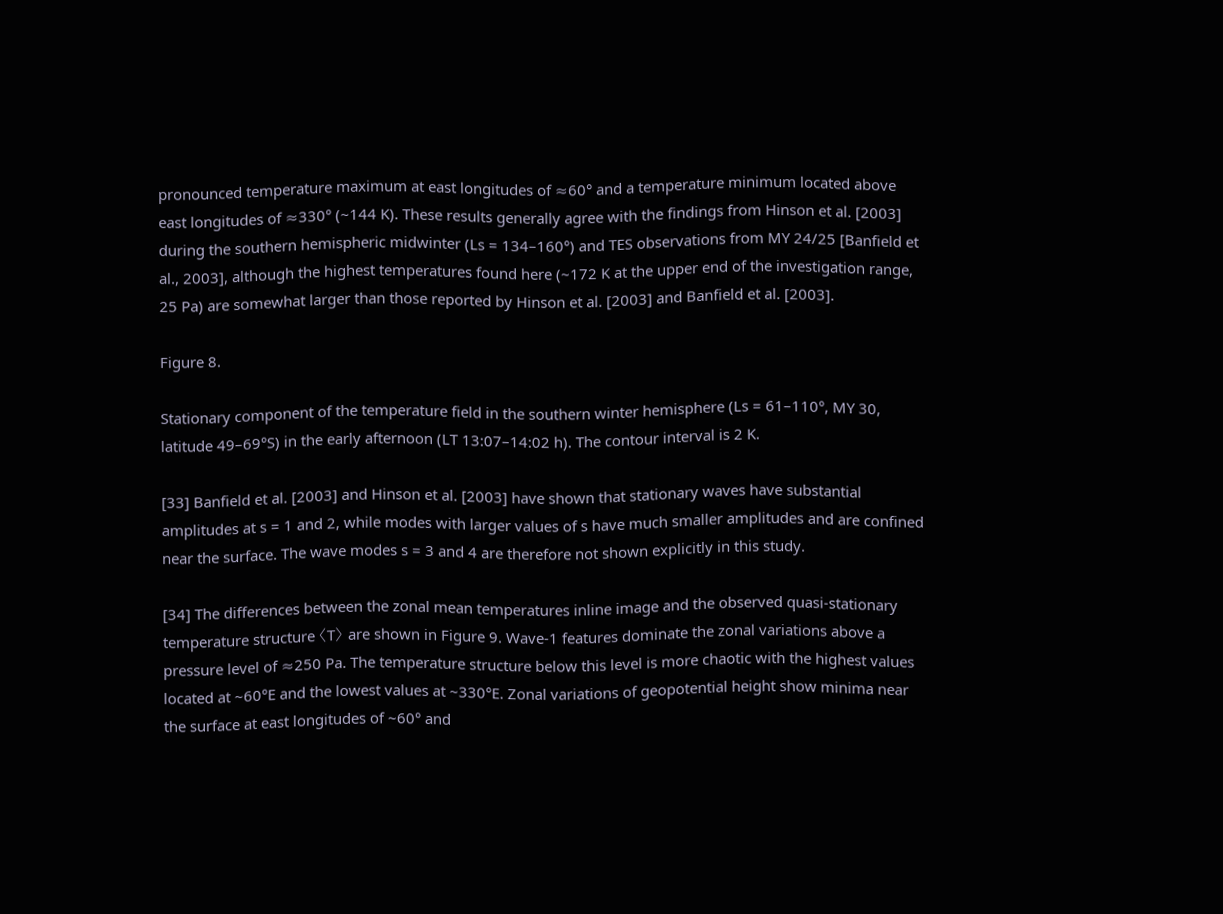pronounced temperature maximum at east longitudes of ≈60° and a temperature minimum located above east longitudes of ≈330° (~144 K). These results generally agree with the findings from Hinson et al. [2003] during the southern hemispheric midwinter (Ls = 134–160°) and TES observations from MY 24/25 [Banfield et al., 2003], although the highest temperatures found here (~172 K at the upper end of the investigation range, 25 Pa) are somewhat larger than those reported by Hinson et al. [2003] and Banfield et al. [2003].

Figure 8.

Stationary component of the temperature field in the southern winter hemisphere (Ls = 61–110°, MY 30, latitude 49–69°S) in the early afternoon (LT 13:07–14:02 h). The contour interval is 2 K.

[33] Banfield et al. [2003] and Hinson et al. [2003] have shown that stationary waves have substantial amplitudes at s = 1 and 2, while modes with larger values of s have much smaller amplitudes and are confined near the surface. The wave modes s = 3 and 4 are therefore not shown explicitly in this study.

[34] The differences between the zonal mean temperatures inline image and the observed quasi-stationary temperature structure 〈T〉 are shown in Figure 9. Wave-1 features dominate the zonal variations above a pressure level of ≈250 Pa. The temperature structure below this level is more chaotic with the highest values located at ~60°E and the lowest values at ~330°E. Zonal variations of geopotential height show minima near the surface at east longitudes of ~60° and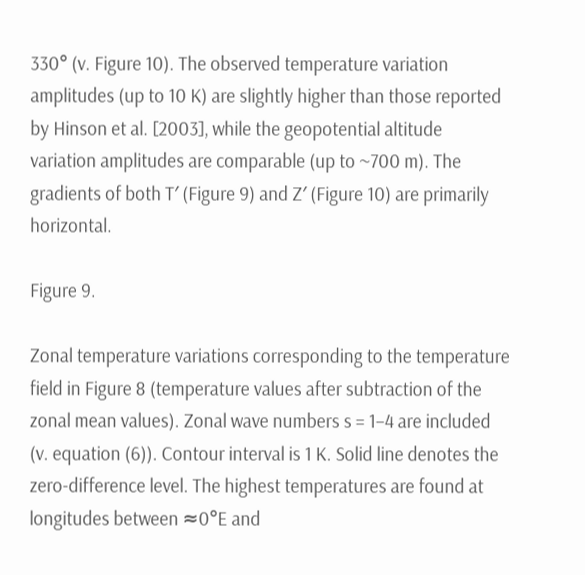330° (v. Figure 10). The observed temperature variation amplitudes (up to 10 K) are slightly higher than those reported by Hinson et al. [2003], while the geopotential altitude variation amplitudes are comparable (up to ~700 m). The gradients of both T′ (Figure 9) and Z′ (Figure 10) are primarily horizontal.

Figure 9.

Zonal temperature variations corresponding to the temperature field in Figure 8 (temperature values after subtraction of the zonal mean values). Zonal wave numbers s = 1–4 are included (v. equation (6)). Contour interval is 1 K. Solid line denotes the zero-difference level. The highest temperatures are found at longitudes between ≈0°E and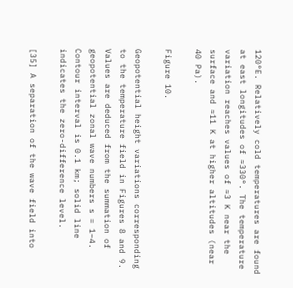120°E. Relatively cold temperatures are found at east longitudes of ≈330°. The temperature variation reaches values of ≈3 K near the surface and ≈11 K at higher altitudes (near 40 Pa).

Figure 10.

Geopotential height variations corresponding to the temperature field in Figures 8 and 9. Values are deduced from the summation of geopotential zonal wave numbers s = 1–4. Contour interval is 0.1 km; solid line indicates the zero-difference level.

[35] A separation of the wave field into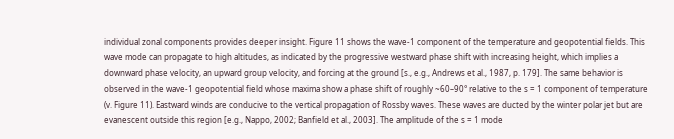individual zonal components provides deeper insight. Figure 11 shows the wave-1 component of the temperature and geopotential fields. This wave mode can propagate to high altitudes, as indicated by the progressive westward phase shift with increasing height, which implies a downward phase velocity, an upward group velocity, and forcing at the ground [s., e.g., Andrews et al., 1987, p. 179]. The same behavior is observed in the wave-1 geopotential field whose maxima show a phase shift of roughly ~60–90° relative to the s = 1 component of temperature (v. Figure 11). Eastward winds are conducive to the vertical propagation of Rossby waves. These waves are ducted by the winter polar jet but are evanescent outside this region [e.g., Nappo, 2002; Banfield et al., 2003]. The amplitude of the s = 1 mode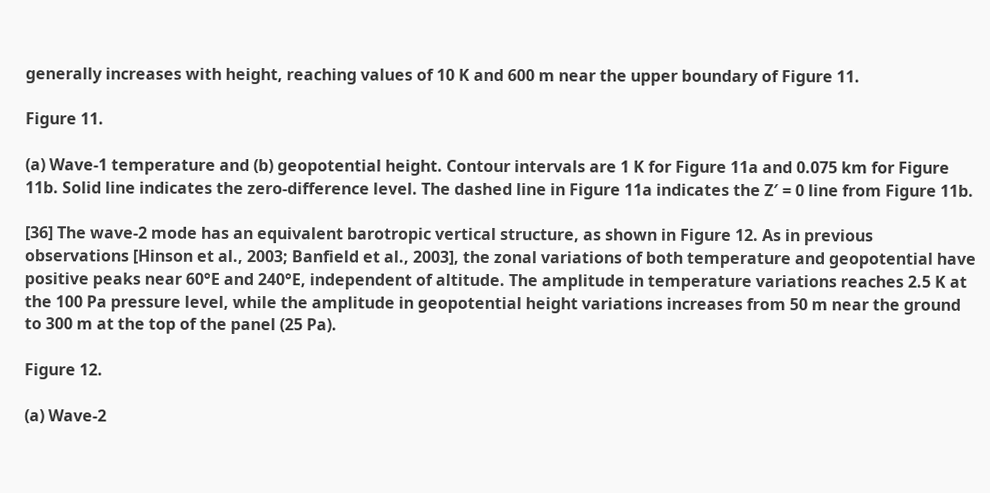generally increases with height, reaching values of 10 K and 600 m near the upper boundary of Figure 11.

Figure 11.

(a) Wave-1 temperature and (b) geopotential height. Contour intervals are 1 K for Figure 11a and 0.075 km for Figure 11b. Solid line indicates the zero-difference level. The dashed line in Figure 11a indicates the Z′ = 0 line from Figure 11b.

[36] The wave-2 mode has an equivalent barotropic vertical structure, as shown in Figure 12. As in previous observations [Hinson et al., 2003; Banfield et al., 2003], the zonal variations of both temperature and geopotential have positive peaks near 60°E and 240°E, independent of altitude. The amplitude in temperature variations reaches 2.5 K at the 100 Pa pressure level, while the amplitude in geopotential height variations increases from 50 m near the ground to 300 m at the top of the panel (25 Pa).

Figure 12.

(a) Wave-2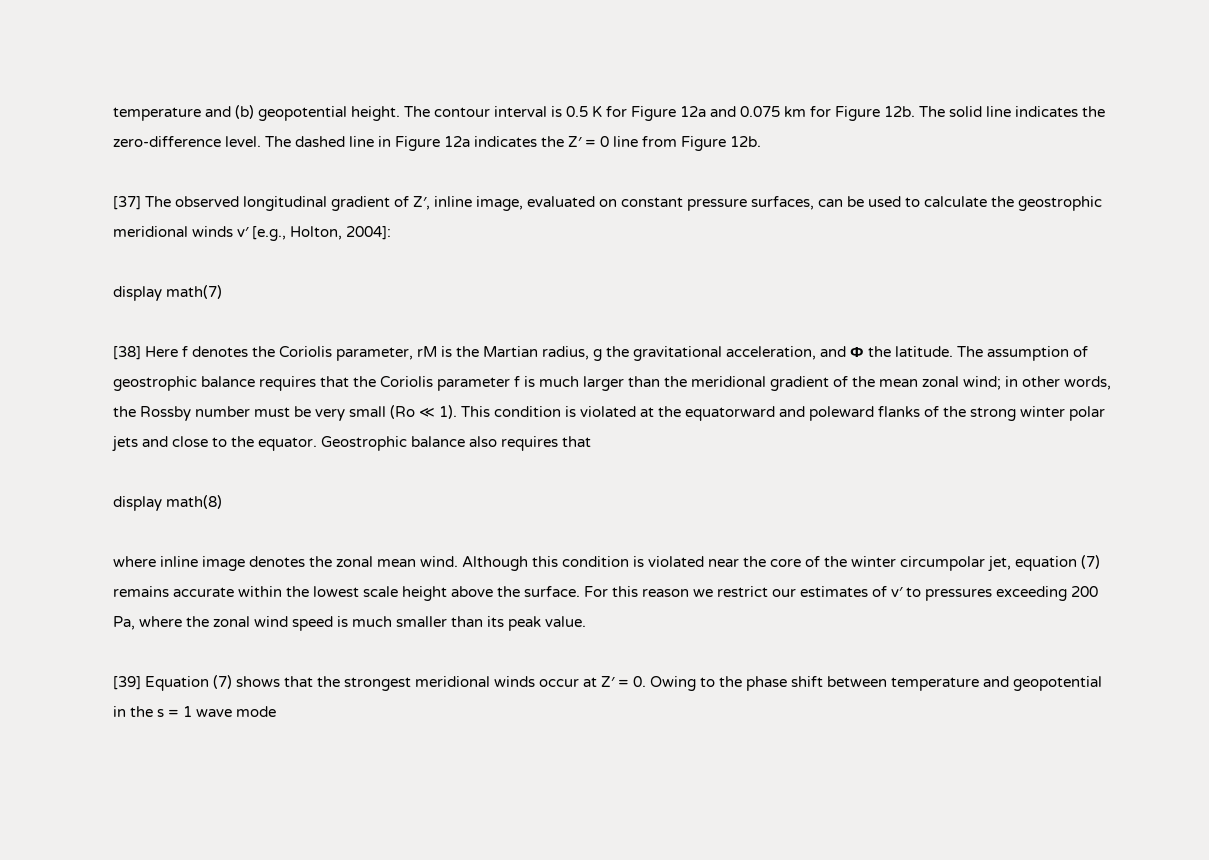temperature and (b) geopotential height. The contour interval is 0.5 K for Figure 12a and 0.075 km for Figure 12b. The solid line indicates the zero-difference level. The dashed line in Figure 12a indicates the Z′ = 0 line from Figure 12b.

[37] The observed longitudinal gradient of Z′, inline image, evaluated on constant pressure surfaces, can be used to calculate the geostrophic meridional winds v′ [e.g., Holton, 2004]:

display math(7)

[38] Here f denotes the Coriolis parameter, rM is the Martian radius, g the gravitational acceleration, and Φ the latitude. The assumption of geostrophic balance requires that the Coriolis parameter f is much larger than the meridional gradient of the mean zonal wind; in other words, the Rossby number must be very small (Ro ≪ 1). This condition is violated at the equatorward and poleward flanks of the strong winter polar jets and close to the equator. Geostrophic balance also requires that

display math(8)

where inline image denotes the zonal mean wind. Although this condition is violated near the core of the winter circumpolar jet, equation (7) remains accurate within the lowest scale height above the surface. For this reason we restrict our estimates of v′ to pressures exceeding 200 Pa, where the zonal wind speed is much smaller than its peak value.

[39] Equation (7) shows that the strongest meridional winds occur at Z′ = 0. Owing to the phase shift between temperature and geopotential in the s = 1 wave mode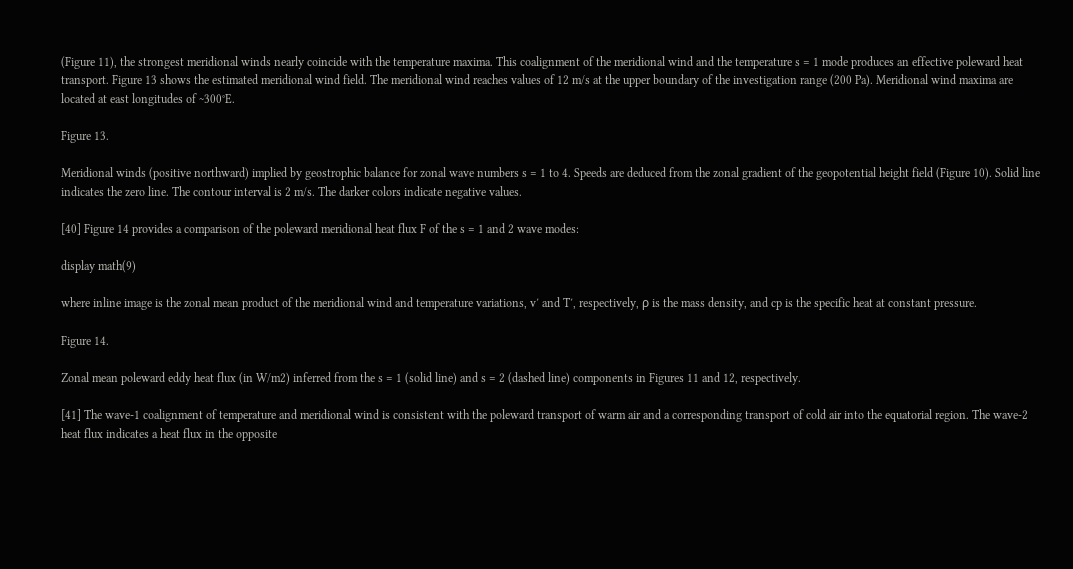(Figure 11), the strongest meridional winds nearly coincide with the temperature maxima. This coalignment of the meridional wind and the temperature s = 1 mode produces an effective poleward heat transport. Figure 13 shows the estimated meridional wind field. The meridional wind reaches values of 12 m/s at the upper boundary of the investigation range (200 Pa). Meridional wind maxima are located at east longitudes of ~300°E.

Figure 13.

Meridional winds (positive northward) implied by geostrophic balance for zonal wave numbers s = 1 to 4. Speeds are deduced from the zonal gradient of the geopotential height field (Figure 10). Solid line indicates the zero line. The contour interval is 2 m/s. The darker colors indicate negative values.

[40] Figure 14 provides a comparison of the poleward meridional heat flux F of the s = 1 and 2 wave modes:

display math(9)

where inline image is the zonal mean product of the meridional wind and temperature variations, v′ and T′, respectively, ρ is the mass density, and cp is the specific heat at constant pressure.

Figure 14.

Zonal mean poleward eddy heat flux (in W/m2) inferred from the s = 1 (solid line) and s = 2 (dashed line) components in Figures 11 and 12, respectively.

[41] The wave-1 coalignment of temperature and meridional wind is consistent with the poleward transport of warm air and a corresponding transport of cold air into the equatorial region. The wave-2 heat flux indicates a heat flux in the opposite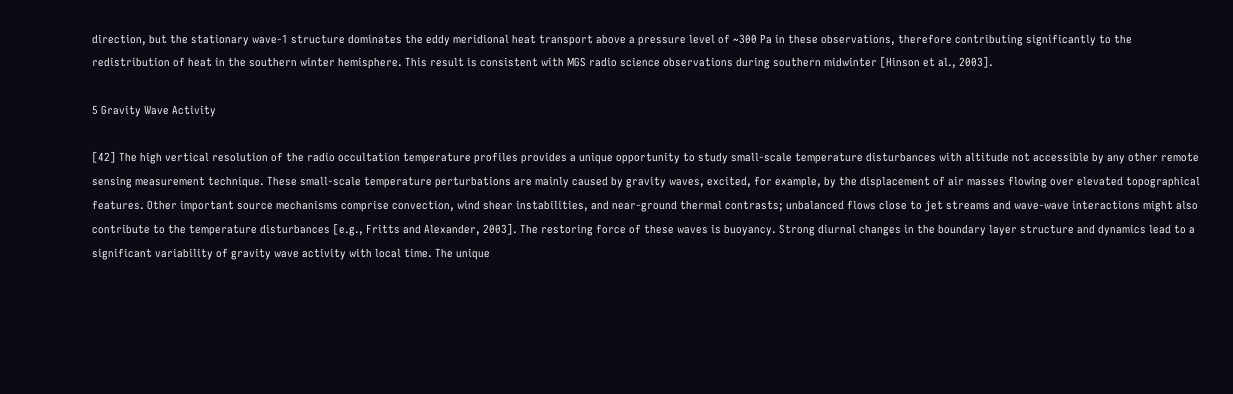direction, but the stationary wave-1 structure dominates the eddy meridional heat transport above a pressure level of ~300 Pa in these observations, therefore contributing significantly to the redistribution of heat in the southern winter hemisphere. This result is consistent with MGS radio science observations during southern midwinter [Hinson et al., 2003].

5 Gravity Wave Activity

[42] The high vertical resolution of the radio occultation temperature profiles provides a unique opportunity to study small-scale temperature disturbances with altitude not accessible by any other remote sensing measurement technique. These small-scale temperature perturbations are mainly caused by gravity waves, excited, for example, by the displacement of air masses flowing over elevated topographical features. Other important source mechanisms comprise convection, wind shear instabilities, and near-ground thermal contrasts; unbalanced flows close to jet streams and wave-wave interactions might also contribute to the temperature disturbances [e.g., Fritts and Alexander, 2003]. The restoring force of these waves is buoyancy. Strong diurnal changes in the boundary layer structure and dynamics lead to a significant variability of gravity wave activity with local time. The unique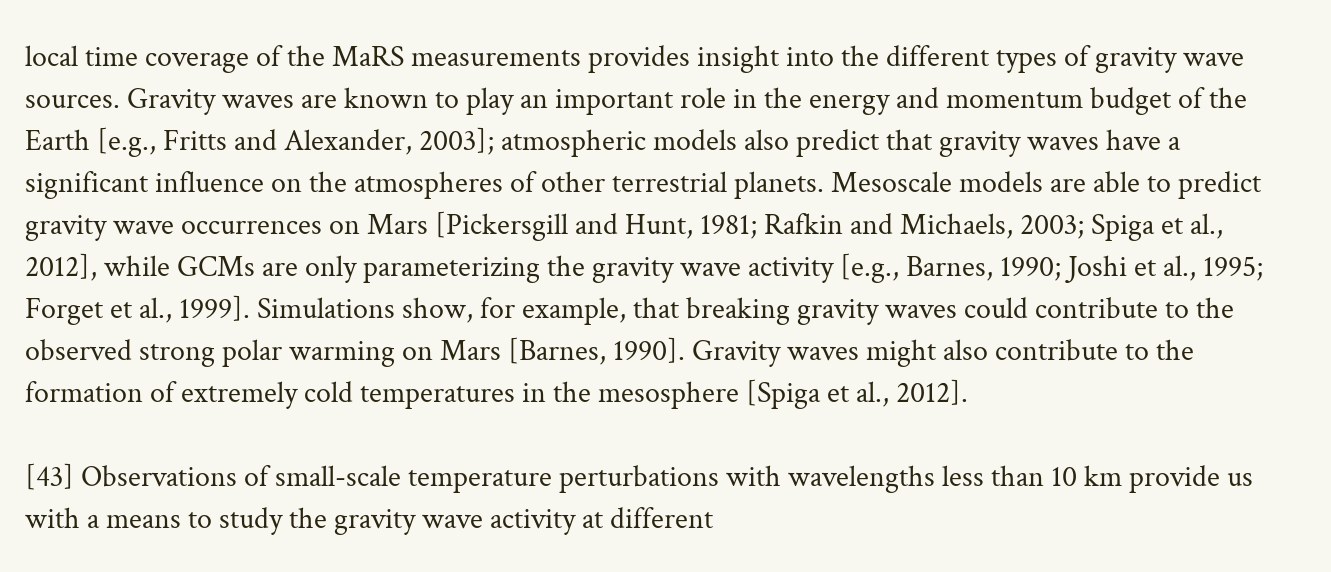local time coverage of the MaRS measurements provides insight into the different types of gravity wave sources. Gravity waves are known to play an important role in the energy and momentum budget of the Earth [e.g., Fritts and Alexander, 2003]; atmospheric models also predict that gravity waves have a significant influence on the atmospheres of other terrestrial planets. Mesoscale models are able to predict gravity wave occurrences on Mars [Pickersgill and Hunt, 1981; Rafkin and Michaels, 2003; Spiga et al., 2012], while GCMs are only parameterizing the gravity wave activity [e.g., Barnes, 1990; Joshi et al., 1995; Forget et al., 1999]. Simulations show, for example, that breaking gravity waves could contribute to the observed strong polar warming on Mars [Barnes, 1990]. Gravity waves might also contribute to the formation of extremely cold temperatures in the mesosphere [Spiga et al., 2012].

[43] Observations of small-scale temperature perturbations with wavelengths less than 10 km provide us with a means to study the gravity wave activity at different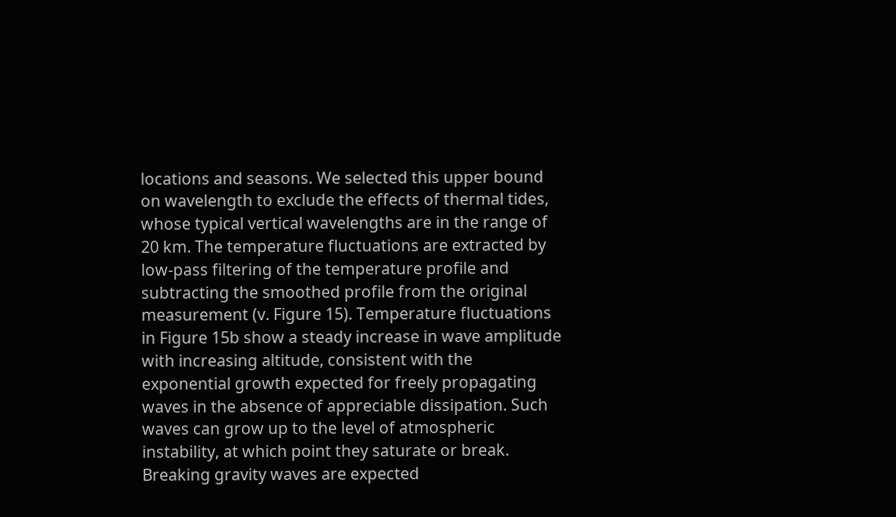locations and seasons. We selected this upper bound on wavelength to exclude the effects of thermal tides, whose typical vertical wavelengths are in the range of 20 km. The temperature fluctuations are extracted by low-pass filtering of the temperature profile and subtracting the smoothed profile from the original measurement (v. Figure 15). Temperature fluctuations in Figure 15b show a steady increase in wave amplitude with increasing altitude, consistent with the exponential growth expected for freely propagating waves in the absence of appreciable dissipation. Such waves can grow up to the level of atmospheric instability, at which point they saturate or break. Breaking gravity waves are expected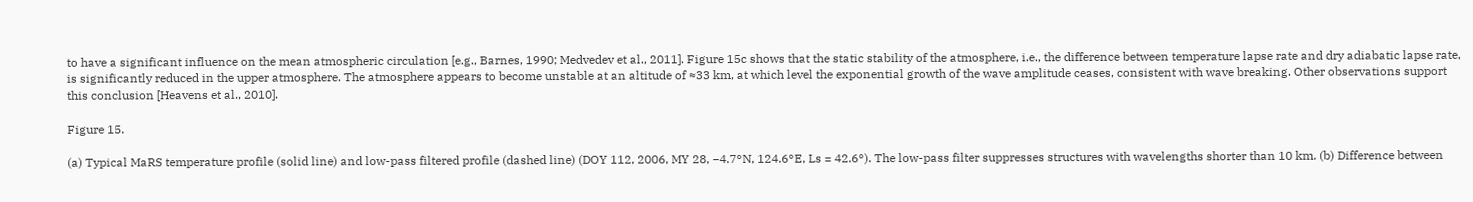to have a significant influence on the mean atmospheric circulation [e.g., Barnes, 1990; Medvedev et al., 2011]. Figure 15c shows that the static stability of the atmosphere, i.e., the difference between temperature lapse rate and dry adiabatic lapse rate, is significantly reduced in the upper atmosphere. The atmosphere appears to become unstable at an altitude of ≈33 km, at which level the exponential growth of the wave amplitude ceases, consistent with wave breaking. Other observations support this conclusion [Heavens et al., 2010].

Figure 15.

(a) Typical MaRS temperature profile (solid line) and low-pass filtered profile (dashed line) (DOY 112, 2006, MY 28, −4.7°N, 124.6°E, Ls = 42.6°). The low-pass filter suppresses structures with wavelengths shorter than 10 km. (b) Difference between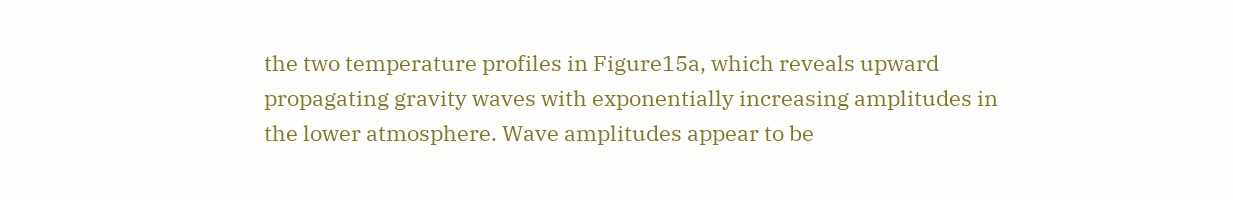the two temperature profiles in Figure15a, which reveals upward propagating gravity waves with exponentially increasing amplitudes in the lower atmosphere. Wave amplitudes appear to be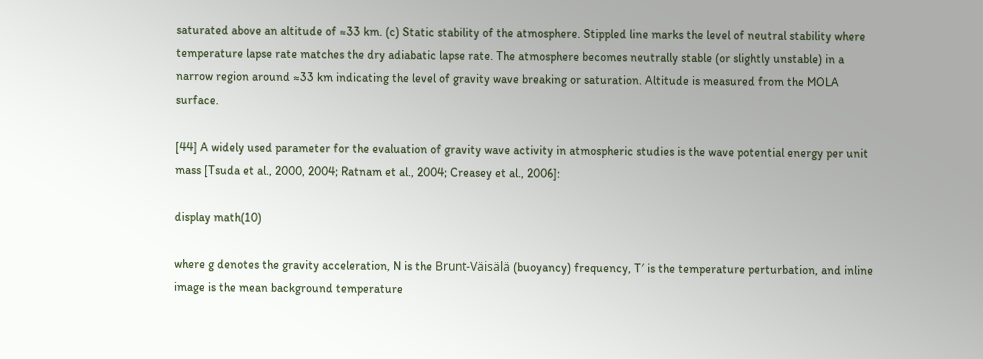saturated above an altitude of ≈33 km. (c) Static stability of the atmosphere. Stippled line marks the level of neutral stability where temperature lapse rate matches the dry adiabatic lapse rate. The atmosphere becomes neutrally stable (or slightly unstable) in a narrow region around ≈33 km indicating the level of gravity wave breaking or saturation. Altitude is measured from the MOLA surface.

[44] A widely used parameter for the evaluation of gravity wave activity in atmospheric studies is the wave potential energy per unit mass [Tsuda et al., 2000, 2004; Ratnam et al., 2004; Creasey et al., 2006]:

display math(10)

where g denotes the gravity acceleration, N is the Brunt-Väisälä (buoyancy) frequency, T′ is the temperature perturbation, and inline image is the mean background temperature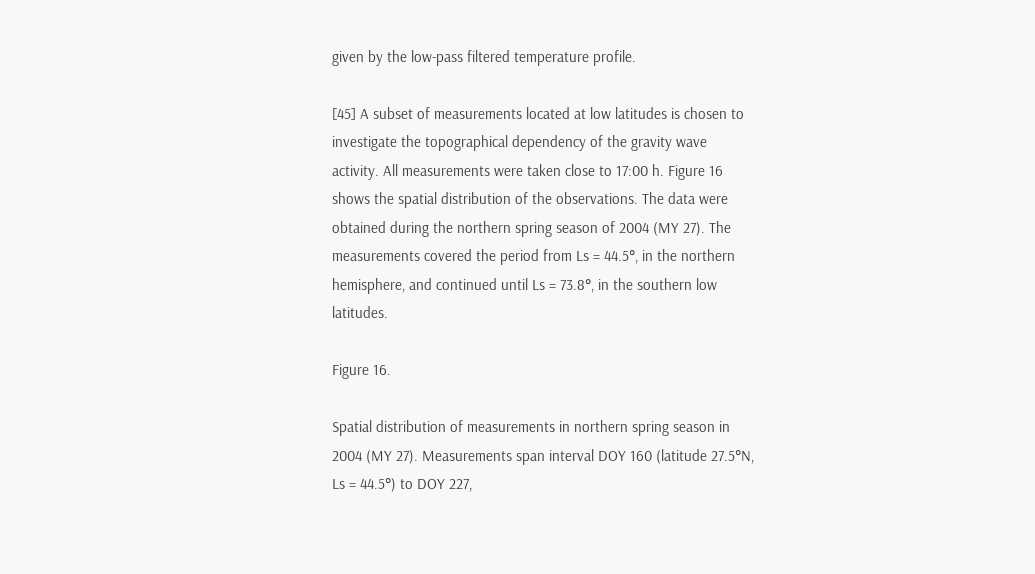given by the low-pass filtered temperature profile.

[45] A subset of measurements located at low latitudes is chosen to investigate the topographical dependency of the gravity wave activity. All measurements were taken close to 17:00 h. Figure 16 shows the spatial distribution of the observations. The data were obtained during the northern spring season of 2004 (MY 27). The measurements covered the period from Ls = 44.5°, in the northern hemisphere, and continued until Ls = 73.8°, in the southern low latitudes.

Figure 16.

Spatial distribution of measurements in northern spring season in 2004 (MY 27). Measurements span interval DOY 160 (latitude 27.5°N, Ls = 44.5°) to DOY 227,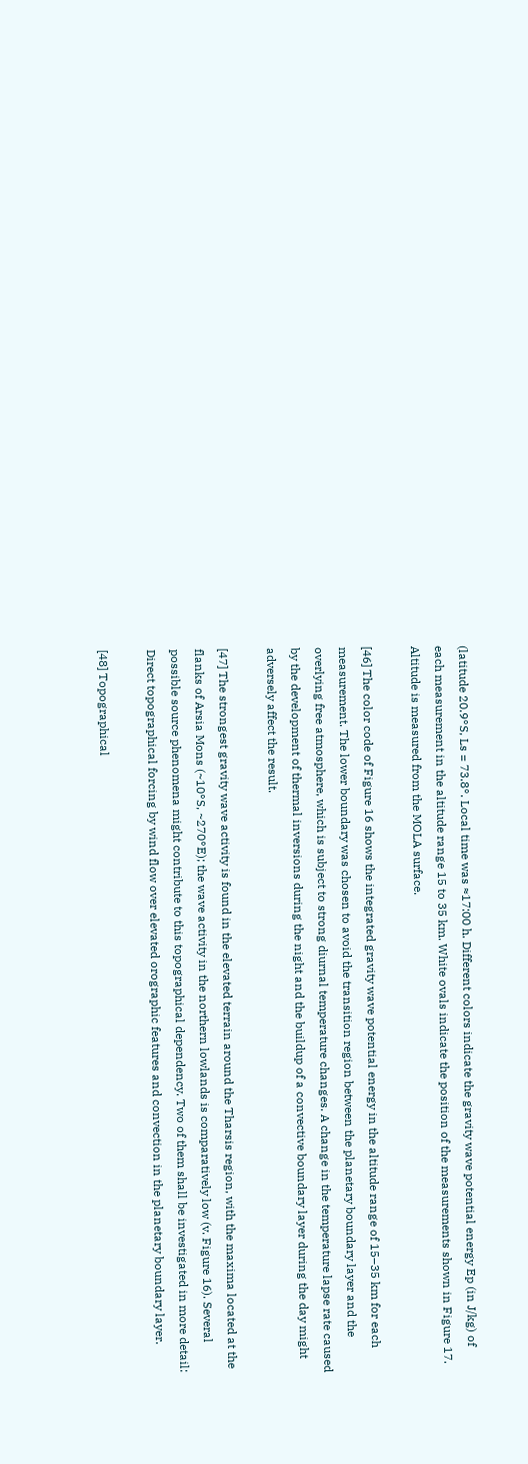(latitude 20.9°S, Ls = 73.8°. Local time was ≈17:00 h. Different colors indicate the gravity wave potential energy Ep (in J/kg) of each measurement in the altitude range 15 to 35 km. White ovals indicate the position of the measurements shown in Figure 17. Altitude is measured from the MOLA surface.

[46] The color code of Figure 16 shows the integrated gravity wave potential energy in the altitude range of 15–35 km for each measurement. The lower boundary was chosen to avoid the transition region between the planetary boundary layer and the overlying free atmosphere, which is subject to strong diurnal temperature changes. A change in the temperature lapse rate caused by the development of thermal inversions during the night and the buildup of a convective boundary layer during the day might adversely affect the result.

[47] The strongest gravity wave activity is found in the elevated terrain around the Tharsis region, with the maxima located at the flanks of Arsia Mons (~10°S, ~270°E); the wave activity in the northern lowlands is comparatively low (v. Figure 16). Several possible source phenomena might contribute to this topographical dependency. Two of them shall be investigated in more detail: Direct topographical forcing by wind flow over elevated orographic features and convection in the planetary boundary layer.

[48] Topographical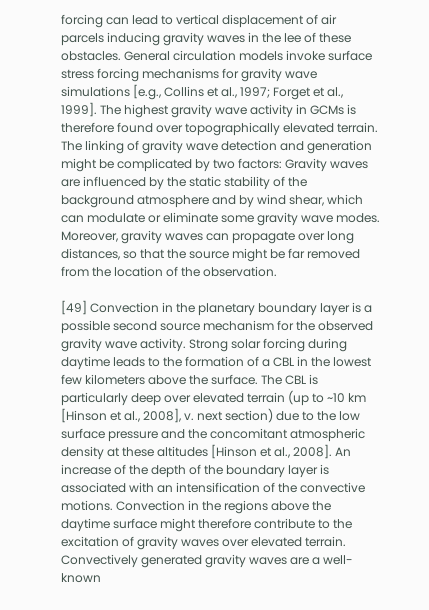forcing can lead to vertical displacement of air parcels inducing gravity waves in the lee of these obstacles. General circulation models invoke surface stress forcing mechanisms for gravity wave simulations [e.g., Collins et al., 1997; Forget et al., 1999]. The highest gravity wave activity in GCMs is therefore found over topographically elevated terrain. The linking of gravity wave detection and generation might be complicated by two factors: Gravity waves are influenced by the static stability of the background atmosphere and by wind shear, which can modulate or eliminate some gravity wave modes. Moreover, gravity waves can propagate over long distances, so that the source might be far removed from the location of the observation.

[49] Convection in the planetary boundary layer is a possible second source mechanism for the observed gravity wave activity. Strong solar forcing during daytime leads to the formation of a CBL in the lowest few kilometers above the surface. The CBL is particularly deep over elevated terrain (up to ~10 km [Hinson et al., 2008], v. next section) due to the low surface pressure and the concomitant atmospheric density at these altitudes [Hinson et al., 2008]. An increase of the depth of the boundary layer is associated with an intensification of the convective motions. Convection in the regions above the daytime surface might therefore contribute to the excitation of gravity waves over elevated terrain. Convectively generated gravity waves are a well-known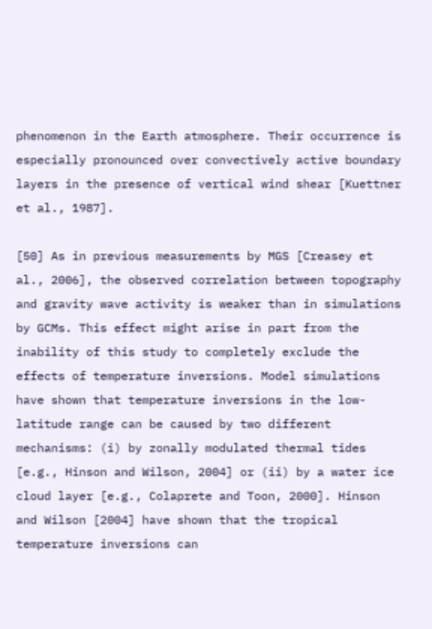phenomenon in the Earth atmosphere. Their occurrence is especially pronounced over convectively active boundary layers in the presence of vertical wind shear [Kuettner et al., 1987].

[50] As in previous measurements by MGS [Creasey et al., 2006], the observed correlation between topography and gravity wave activity is weaker than in simulations by GCMs. This effect might arise in part from the inability of this study to completely exclude the effects of temperature inversions. Model simulations have shown that temperature inversions in the low-latitude range can be caused by two different mechanisms: (i) by zonally modulated thermal tides [e.g., Hinson and Wilson, 2004] or (ii) by a water ice cloud layer [e.g., Colaprete and Toon, 2000]. Hinson and Wilson [2004] have shown that the tropical temperature inversions can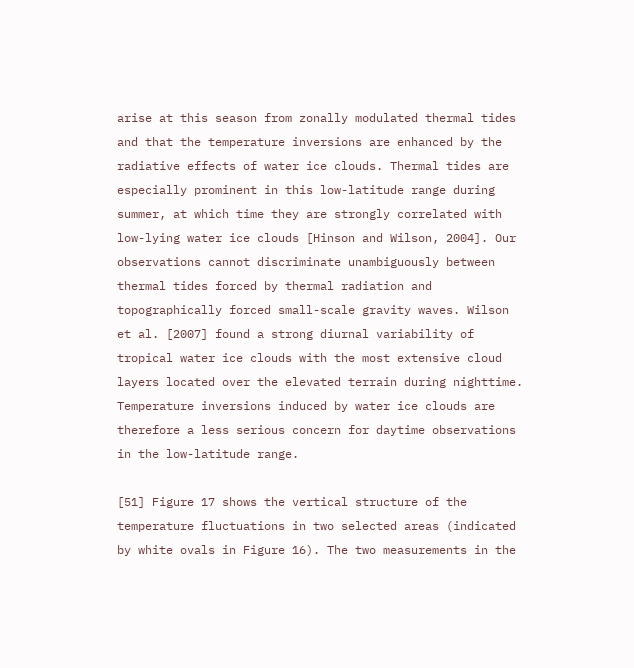arise at this season from zonally modulated thermal tides and that the temperature inversions are enhanced by the radiative effects of water ice clouds. Thermal tides are especially prominent in this low-latitude range during summer, at which time they are strongly correlated with low-lying water ice clouds [Hinson and Wilson, 2004]. Our observations cannot discriminate unambiguously between thermal tides forced by thermal radiation and topographically forced small-scale gravity waves. Wilson et al. [2007] found a strong diurnal variability of tropical water ice clouds with the most extensive cloud layers located over the elevated terrain during nighttime. Temperature inversions induced by water ice clouds are therefore a less serious concern for daytime observations in the low-latitude range.

[51] Figure 17 shows the vertical structure of the temperature fluctuations in two selected areas (indicated by white ovals in Figure 16). The two measurements in the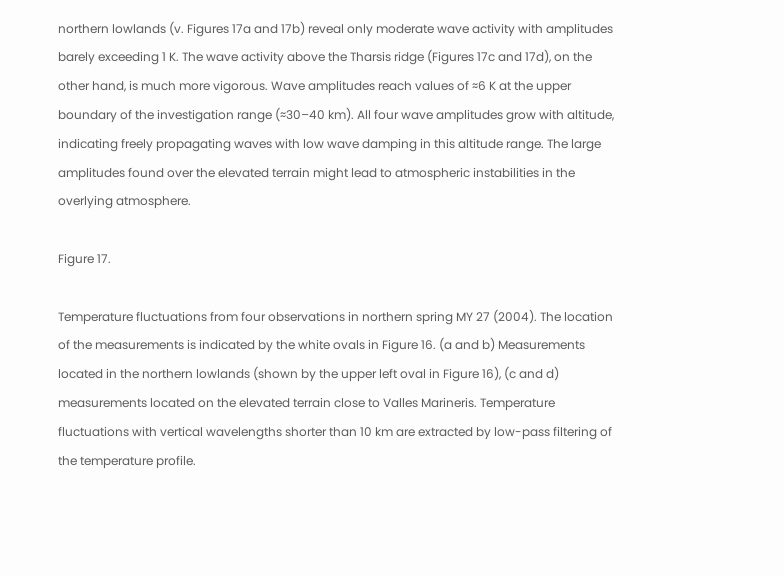northern lowlands (v. Figures 17a and 17b) reveal only moderate wave activity with amplitudes barely exceeding 1 K. The wave activity above the Tharsis ridge (Figures 17c and 17d), on the other hand, is much more vigorous. Wave amplitudes reach values of ≈6 K at the upper boundary of the investigation range (≈30–40 km). All four wave amplitudes grow with altitude, indicating freely propagating waves with low wave damping in this altitude range. The large amplitudes found over the elevated terrain might lead to atmospheric instabilities in the overlying atmosphere.

Figure 17.

Temperature fluctuations from four observations in northern spring MY 27 (2004). The location of the measurements is indicated by the white ovals in Figure 16. (a and b) Measurements located in the northern lowlands (shown by the upper left oval in Figure 16), (c and d) measurements located on the elevated terrain close to Valles Marineris. Temperature fluctuations with vertical wavelengths shorter than 10 km are extracted by low-pass filtering of the temperature profile.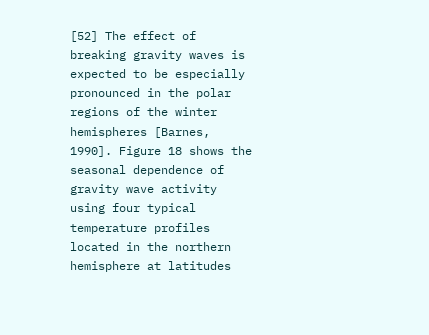[52] The effect of breaking gravity waves is expected to be especially pronounced in the polar regions of the winter hemispheres [Barnes, 1990]. Figure 18 shows the seasonal dependence of gravity wave activity using four typical temperature profiles located in the northern hemisphere at latitudes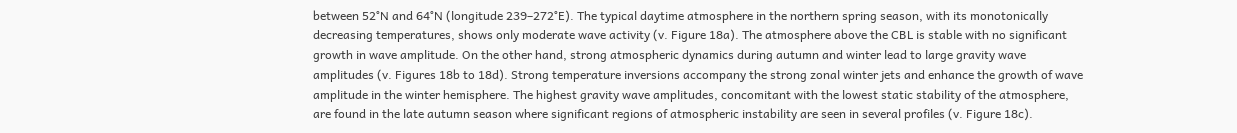between 52°N and 64°N (longitude 239–272°E). The typical daytime atmosphere in the northern spring season, with its monotonically decreasing temperatures, shows only moderate wave activity (v. Figure 18a). The atmosphere above the CBL is stable with no significant growth in wave amplitude. On the other hand, strong atmospheric dynamics during autumn and winter lead to large gravity wave amplitudes (v. Figures 18b to 18d). Strong temperature inversions accompany the strong zonal winter jets and enhance the growth of wave amplitude in the winter hemisphere. The highest gravity wave amplitudes, concomitant with the lowest static stability of the atmosphere, are found in the late autumn season where significant regions of atmospheric instability are seen in several profiles (v. Figure 18c).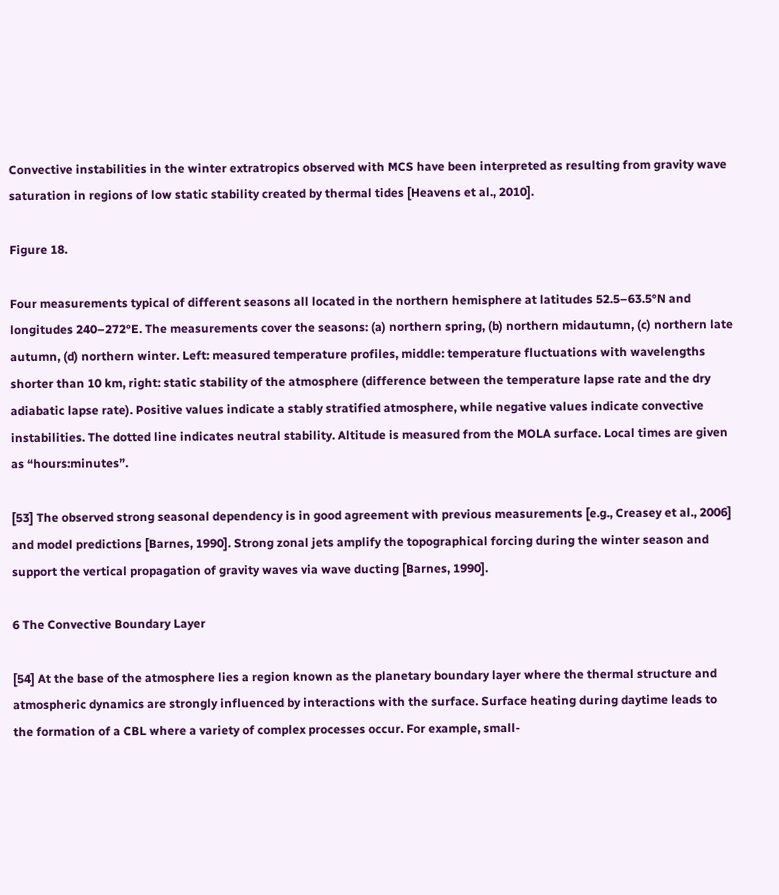Convective instabilities in the winter extratropics observed with MCS have been interpreted as resulting from gravity wave saturation in regions of low static stability created by thermal tides [Heavens et al., 2010].

Figure 18.

Four measurements typical of different seasons all located in the northern hemisphere at latitudes 52.5–63.5°N and longitudes 240–272°E. The measurements cover the seasons: (a) northern spring, (b) northern midautumn, (c) northern late autumn, (d) northern winter. Left: measured temperature profiles, middle: temperature fluctuations with wavelengths shorter than 10 km, right: static stability of the atmosphere (difference between the temperature lapse rate and the dry adiabatic lapse rate). Positive values indicate a stably stratified atmosphere, while negative values indicate convective instabilities. The dotted line indicates neutral stability. Altitude is measured from the MOLA surface. Local times are given as “hours:minutes”.

[53] The observed strong seasonal dependency is in good agreement with previous measurements [e.g., Creasey et al., 2006] and model predictions [Barnes, 1990]. Strong zonal jets amplify the topographical forcing during the winter season and support the vertical propagation of gravity waves via wave ducting [Barnes, 1990].

6 The Convective Boundary Layer

[54] At the base of the atmosphere lies a region known as the planetary boundary layer where the thermal structure and atmospheric dynamics are strongly influenced by interactions with the surface. Surface heating during daytime leads to the formation of a CBL where a variety of complex processes occur. For example, small-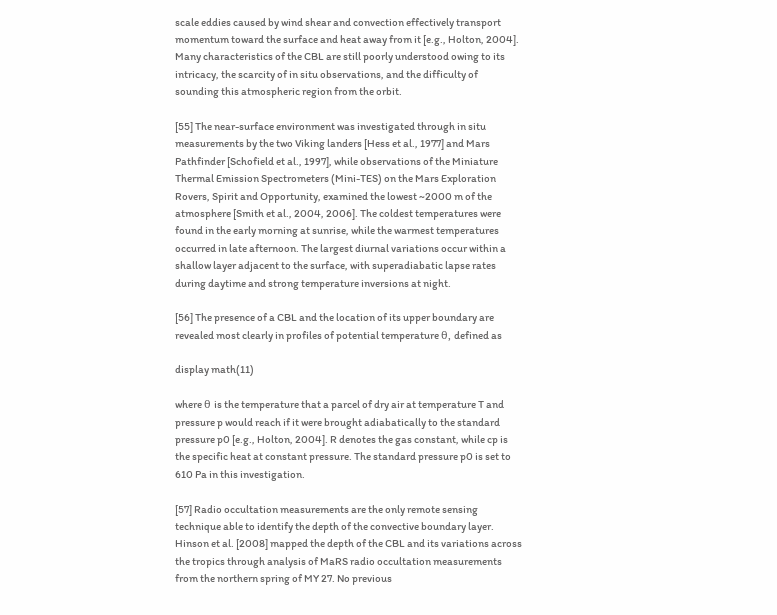scale eddies caused by wind shear and convection effectively transport momentum toward the surface and heat away from it [e.g., Holton, 2004]. Many characteristics of the CBL are still poorly understood owing to its intricacy, the scarcity of in situ observations, and the difficulty of sounding this atmospheric region from the orbit.

[55] The near-surface environment was investigated through in situ measurements by the two Viking landers [Hess et al., 1977] and Mars Pathfinder [Schofield et al., 1997], while observations of the Miniature Thermal Emission Spectrometers (Mini-TES) on the Mars Exploration Rovers, Spirit and Opportunity, examined the lowest ~2000 m of the atmosphere [Smith et al., 2004, 2006]. The coldest temperatures were found in the early morning at sunrise, while the warmest temperatures occurred in late afternoon. The largest diurnal variations occur within a shallow layer adjacent to the surface, with superadiabatic lapse rates during daytime and strong temperature inversions at night.

[56] The presence of a CBL and the location of its upper boundary are revealed most clearly in profiles of potential temperature θ, defined as

display math(11)

where θ is the temperature that a parcel of dry air at temperature T and pressure p would reach if it were brought adiabatically to the standard pressure p0 [e.g., Holton, 2004]. R denotes the gas constant, while cp is the specific heat at constant pressure. The standard pressure p0 is set to 610 Pa in this investigation.

[57] Radio occultation measurements are the only remote sensing technique able to identify the depth of the convective boundary layer. Hinson et al. [2008] mapped the depth of the CBL and its variations across the tropics through analysis of MaRS radio occultation measurements from the northern spring of MY 27. No previous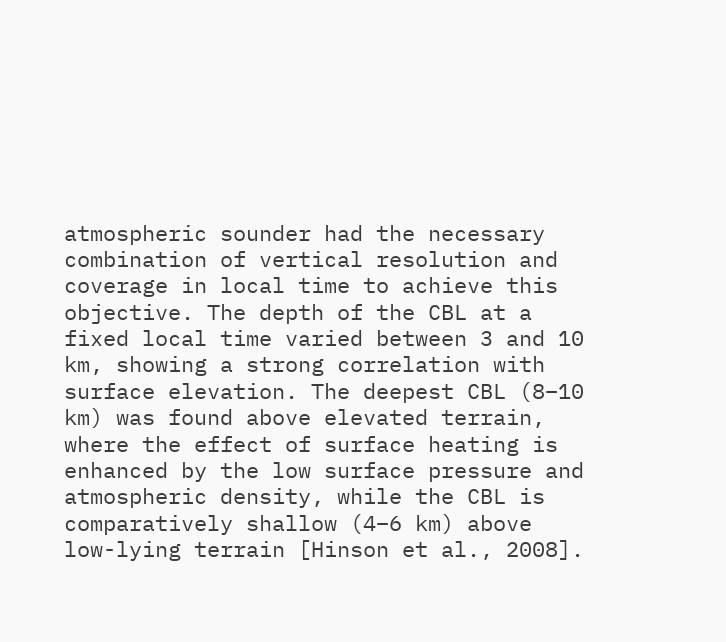atmospheric sounder had the necessary combination of vertical resolution and coverage in local time to achieve this objective. The depth of the CBL at a fixed local time varied between 3 and 10 km, showing a strong correlation with surface elevation. The deepest CBL (8–10 km) was found above elevated terrain, where the effect of surface heating is enhanced by the low surface pressure and atmospheric density, while the CBL is comparatively shallow (4–6 km) above low-lying terrain [Hinson et al., 2008].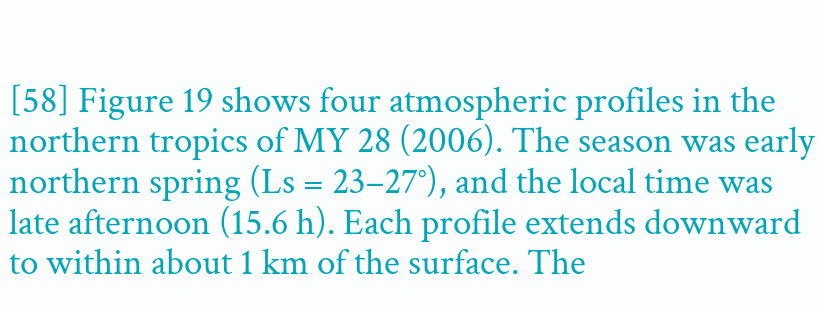[58] Figure 19 shows four atmospheric profiles in the northern tropics of MY 28 (2006). The season was early northern spring (Ls = 23–27°), and the local time was late afternoon (15.6 h). Each profile extends downward to within about 1 km of the surface. The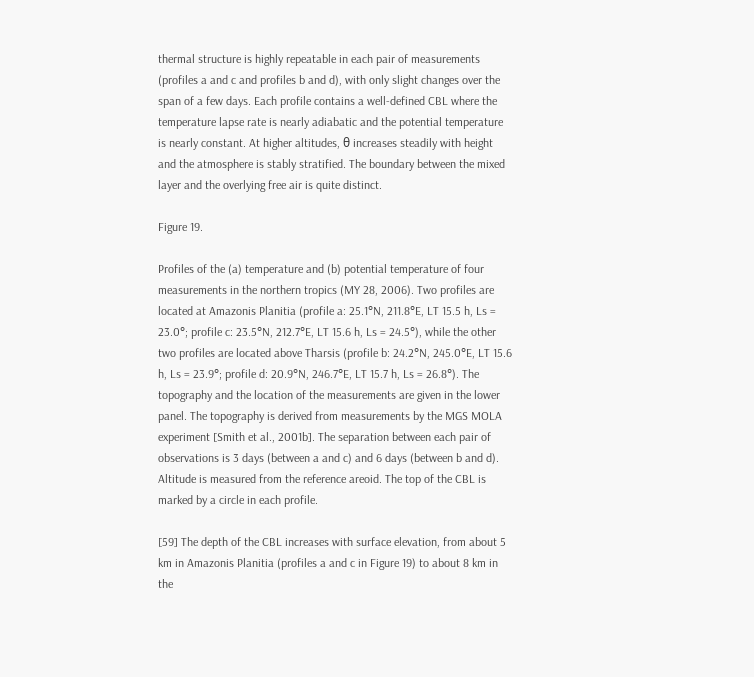thermal structure is highly repeatable in each pair of measurements (profiles a and c and profiles b and d), with only slight changes over the span of a few days. Each profile contains a well-defined CBL where the temperature lapse rate is nearly adiabatic and the potential temperature is nearly constant. At higher altitudes, θ increases steadily with height and the atmosphere is stably stratified. The boundary between the mixed layer and the overlying free air is quite distinct.

Figure 19.

Profiles of the (a) temperature and (b) potential temperature of four measurements in the northern tropics (MY 28, 2006). Two profiles are located at Amazonis Planitia (profile a: 25.1°N, 211.8°E, LT 15.5 h, Ls = 23.0°; profile c: 23.5°N, 212.7°E, LT 15.6 h, Ls = 24.5°), while the other two profiles are located above Tharsis (profile b: 24.2°N, 245.0°E, LT 15.6 h, Ls = 23.9°; profile d: 20.9°N, 246.7°E, LT 15.7 h, Ls = 26.8°). The topography and the location of the measurements are given in the lower panel. The topography is derived from measurements by the MGS MOLA experiment [Smith et al., 2001b]. The separation between each pair of observations is 3 days (between a and c) and 6 days (between b and d). Altitude is measured from the reference areoid. The top of the CBL is marked by a circle in each profile.

[59] The depth of the CBL increases with surface elevation, from about 5 km in Amazonis Planitia (profiles a and c in Figure 19) to about 8 km in the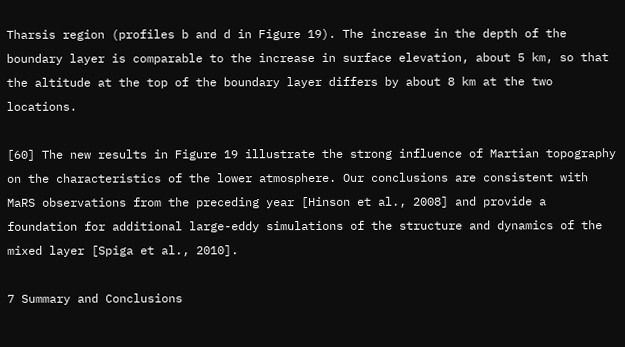Tharsis region (profiles b and d in Figure 19). The increase in the depth of the boundary layer is comparable to the increase in surface elevation, about 5 km, so that the altitude at the top of the boundary layer differs by about 8 km at the two locations.

[60] The new results in Figure 19 illustrate the strong influence of Martian topography on the characteristics of the lower atmosphere. Our conclusions are consistent with MaRS observations from the preceding year [Hinson et al., 2008] and provide a foundation for additional large-eddy simulations of the structure and dynamics of the mixed layer [Spiga et al., 2010].

7 Summary and Conclusions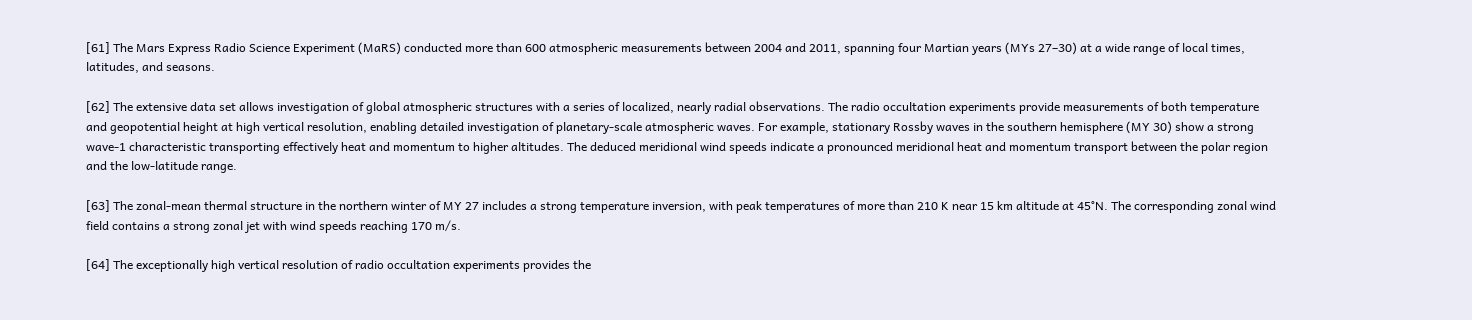[61] The Mars Express Radio Science Experiment (MaRS) conducted more than 600 atmospheric measurements between 2004 and 2011, spanning four Martian years (MYs 27–30) at a wide range of local times, latitudes, and seasons.

[62] The extensive data set allows investigation of global atmospheric structures with a series of localized, nearly radial observations. The radio occultation experiments provide measurements of both temperature and geopotential height at high vertical resolution, enabling detailed investigation of planetary-scale atmospheric waves. For example, stationary Rossby waves in the southern hemisphere (MY 30) show a strong wave-1 characteristic transporting effectively heat and momentum to higher altitudes. The deduced meridional wind speeds indicate a pronounced meridional heat and momentum transport between the polar region and the low-latitude range.

[63] The zonal-mean thermal structure in the northern winter of MY 27 includes a strong temperature inversion, with peak temperatures of more than 210 K near 15 km altitude at 45°N. The corresponding zonal wind field contains a strong zonal jet with wind speeds reaching 170 m/s.

[64] The exceptionally high vertical resolution of radio occultation experiments provides the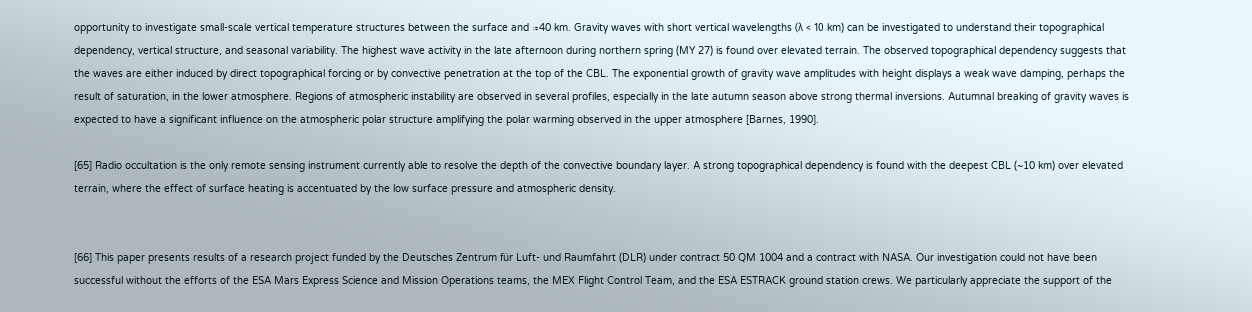opportunity to investigate small-scale vertical temperature structures between the surface and ≈40 km. Gravity waves with short vertical wavelengths (λ < 10 km) can be investigated to understand their topographical dependency, vertical structure, and seasonal variability. The highest wave activity in the late afternoon during northern spring (MY 27) is found over elevated terrain. The observed topographical dependency suggests that the waves are either induced by direct topographical forcing or by convective penetration at the top of the CBL. The exponential growth of gravity wave amplitudes with height displays a weak wave damping, perhaps the result of saturation, in the lower atmosphere. Regions of atmospheric instability are observed in several profiles, especially in the late autumn season above strong thermal inversions. Autumnal breaking of gravity waves is expected to have a significant influence on the atmospheric polar structure amplifying the polar warming observed in the upper atmosphere [Barnes, 1990].

[65] Radio occultation is the only remote sensing instrument currently able to resolve the depth of the convective boundary layer. A strong topographical dependency is found with the deepest CBL (~10 km) over elevated terrain, where the effect of surface heating is accentuated by the low surface pressure and atmospheric density.


[66] This paper presents results of a research project funded by the Deutsches Zentrum für Luft- und Raumfahrt (DLR) under contract 50 QM 1004 and a contract with NASA. Our investigation could not have been successful without the efforts of the ESA Mars Express Science and Mission Operations teams, the MEX Flight Control Team, and the ESA ESTRACK ground station crews. We particularly appreciate the support of the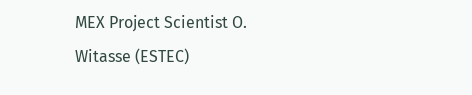MEX Project Scientist O. Witasse (ESTEC)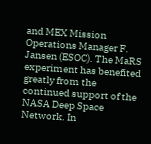and MEX Mission Operations Manager F. Jansen (ESOC). The MaRS experiment has benefited greatly from the continued support of the NASA Deep Space Network. In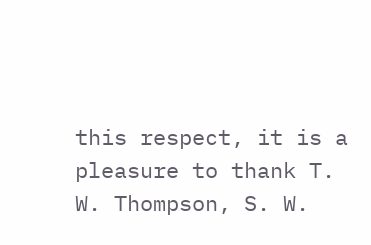this respect, it is a pleasure to thank T. W. Thompson, S. W.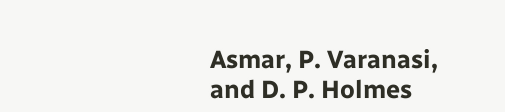Asmar, P. Varanasi, and D. P. Holmes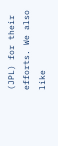(JPL) for their efforts. We also like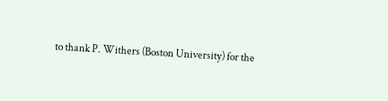to thank P. Withers (Boston University) for the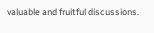valuable and fruitful discussions.